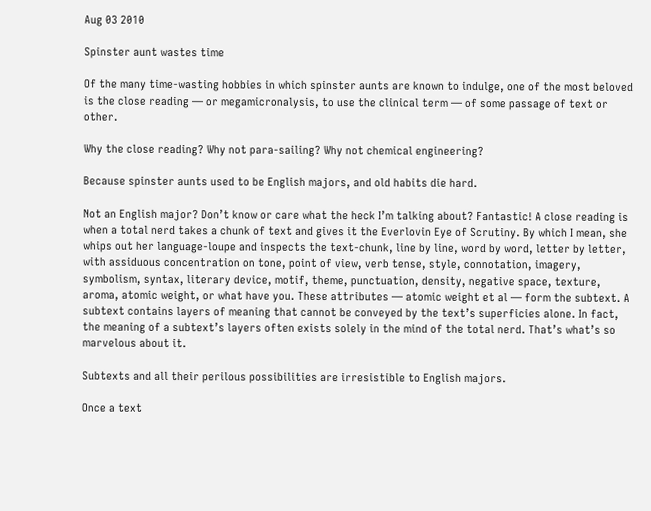Aug 03 2010

Spinster aunt wastes time

Of the many time-wasting hobbies in which spinster aunts are known to indulge, one of the most beloved is the close reading — or megamicronalysis, to use the clinical term — of some passage of text or other.

Why the close reading? Why not para-sailing? Why not chemical engineering?

Because spinster aunts used to be English majors, and old habits die hard.

Not an English major? Don’t know or care what the heck I’m talking about? Fantastic! A close reading is when a total nerd takes a chunk of text and gives it the Everlovin Eye of Scrutiny. By which I mean, she whips out her language-loupe and inspects the text-chunk, line by line, word by word, letter by letter, with assiduous concentration on tone, point of view, verb tense, style, connotation, imagery, symbolism, syntax, literary device, motif, theme, punctuation, density, negative space, texture, aroma, atomic weight, or what have you. These attributes — atomic weight et al — form the subtext. A subtext contains layers of meaning that cannot be conveyed by the text’s superficies alone. In fact, the meaning of a subtext’s layers often exists solely in the mind of the total nerd. That’s what’s so marvelous about it.

Subtexts and all their perilous possibilities are irresistible to English majors.

Once a text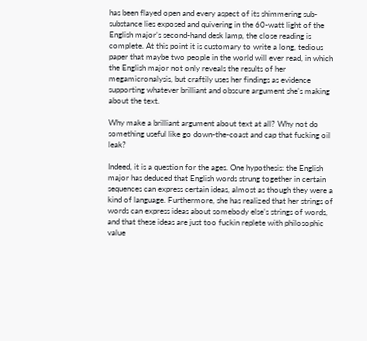has been flayed open and every aspect of its shimmering sub-substance lies exposed and quivering in the 60-watt light of the English major’s second-hand desk lamp, the close reading is complete. At this point it is customary to write a long, tedious paper that maybe two people in the world will ever read, in which the English major not only reveals the results of her megamicronalysis, but craftily uses her findings as evidence supporting whatever brilliant and obscure argument she’s making about the text.

Why make a brilliant argument about text at all? Why not do something useful like go down-the-coast and cap that fucking oil leak?

Indeed, it is a question for the ages. One hypothesis: the English major has deduced that English words strung together in certain sequences can express certain ideas, almost as though they were a kind of language. Furthermore, she has realized that her strings of words can express ideas about somebody else’s strings of words, and that these ideas are just too fuckin replete with philosophic value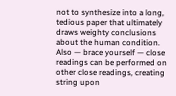not to synthesize into a long, tedious paper that ultimately draws weighty conclusions about the human condition. Also — brace yourself — close readings can be performed on other close readings, creating string upon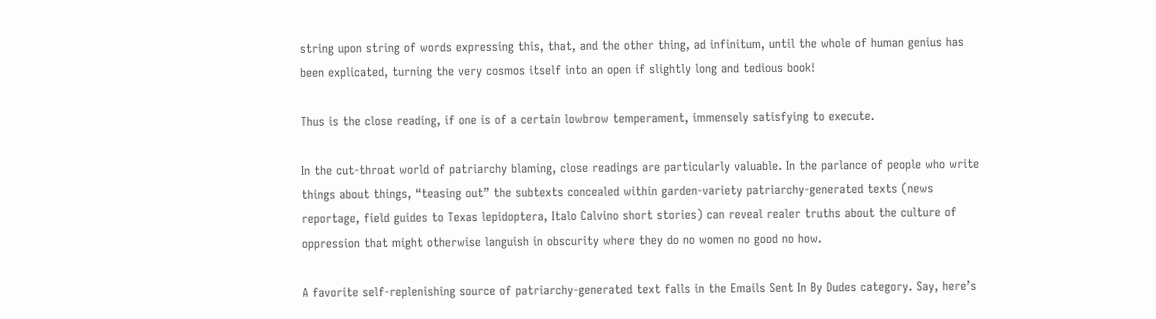string upon string of words expressing this, that, and the other thing, ad infinitum, until the whole of human genius has been explicated, turning the very cosmos itself into an open if slightly long and tedious book!

Thus is the close reading, if one is of a certain lowbrow temperament, immensely satisfying to execute.

In the cut-throat world of patriarchy blaming, close readings are particularly valuable. In the parlance of people who write things about things, “teasing out” the subtexts concealed within garden-variety patriarchy-generated texts (news reportage, field guides to Texas lepidoptera, Italo Calvino short stories) can reveal realer truths about the culture of oppression that might otherwise languish in obscurity where they do no women no good no how.

A favorite self-replenishing source of patriarchy-generated text falls in the Emails Sent In By Dudes category. Say, here’s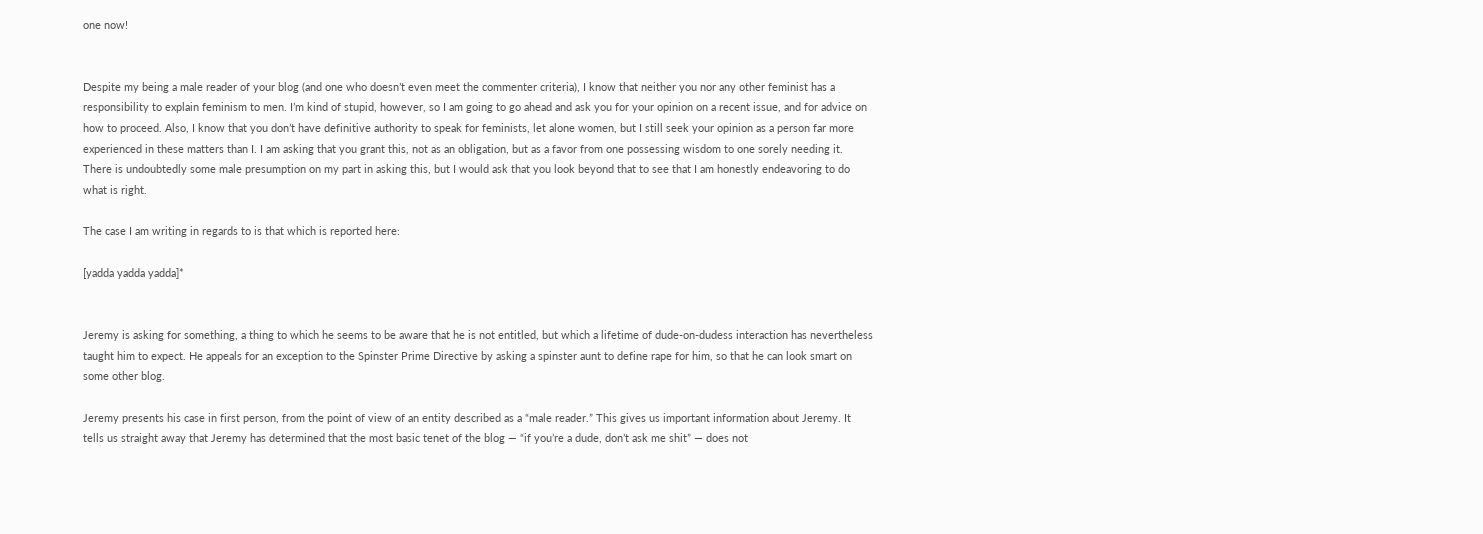one now!


Despite my being a male reader of your blog (and one who doesn’t even meet the commenter criteria), I know that neither you nor any other feminist has a responsibility to explain feminism to men. I’m kind of stupid, however, so I am going to go ahead and ask you for your opinion on a recent issue, and for advice on how to proceed. Also, I know that you don’t have definitive authority to speak for feminists, let alone women, but I still seek your opinion as a person far more experienced in these matters than I. I am asking that you grant this, not as an obligation, but as a favor from one possessing wisdom to one sorely needing it. There is undoubtedly some male presumption on my part in asking this, but I would ask that you look beyond that to see that I am honestly endeavoring to do what is right.

The case I am writing in regards to is that which is reported here:

[yadda yadda yadda]*


Jeremy is asking for something, a thing to which he seems to be aware that he is not entitled, but which a lifetime of dude-on-dudess interaction has nevertheless taught him to expect. He appeals for an exception to the Spinster Prime Directive by asking a spinster aunt to define rape for him, so that he can look smart on some other blog.

Jeremy presents his case in first person, from the point of view of an entity described as a “male reader.” This gives us important information about Jeremy. It tells us straight away that Jeremy has determined that the most basic tenet of the blog — “if you’re a dude, don’t ask me shit” — does not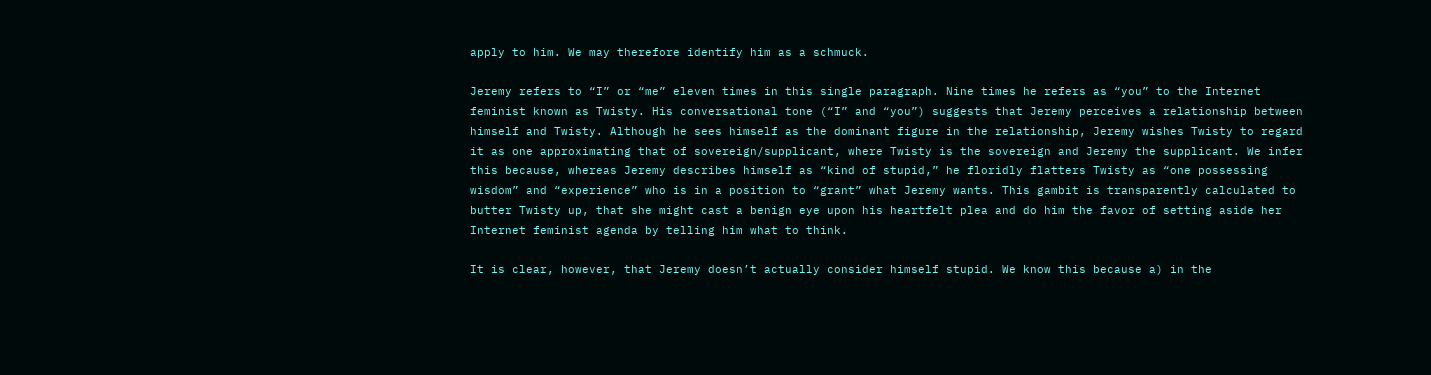apply to him. We may therefore identify him as a schmuck.

Jeremy refers to “I” or “me” eleven times in this single paragraph. Nine times he refers as “you” to the Internet feminist known as Twisty. His conversational tone (“I” and “you”) suggests that Jeremy perceives a relationship between himself and Twisty. Although he sees himself as the dominant figure in the relationship, Jeremy wishes Twisty to regard it as one approximating that of sovereign/supplicant, where Twisty is the sovereign and Jeremy the supplicant. We infer this because, whereas Jeremy describes himself as “kind of stupid,” he floridly flatters Twisty as “one possessing wisdom” and “experience” who is in a position to “grant” what Jeremy wants. This gambit is transparently calculated to butter Twisty up, that she might cast a benign eye upon his heartfelt plea and do him the favor of setting aside her Internet feminist agenda by telling him what to think.

It is clear, however, that Jeremy doesn’t actually consider himself stupid. We know this because a) in the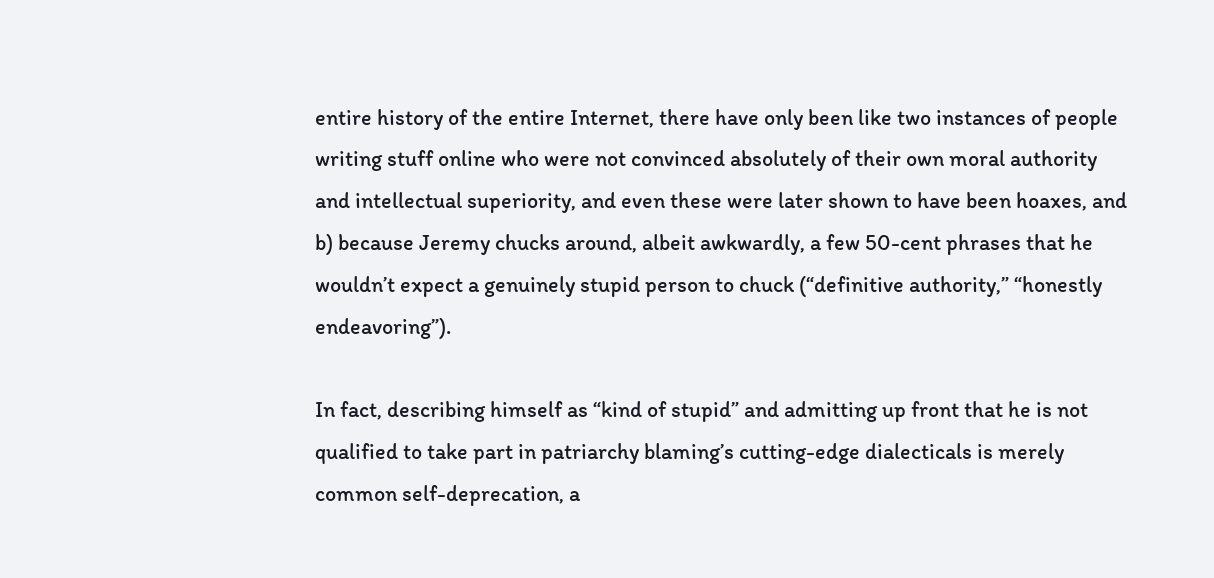entire history of the entire Internet, there have only been like two instances of people writing stuff online who were not convinced absolutely of their own moral authority and intellectual superiority, and even these were later shown to have been hoaxes, and b) because Jeremy chucks around, albeit awkwardly, a few 50-cent phrases that he wouldn’t expect a genuinely stupid person to chuck (“definitive authority,” “honestly endeavoring”).

In fact, describing himself as “kind of stupid” and admitting up front that he is not qualified to take part in patriarchy blaming’s cutting-edge dialecticals is merely common self-deprecation, a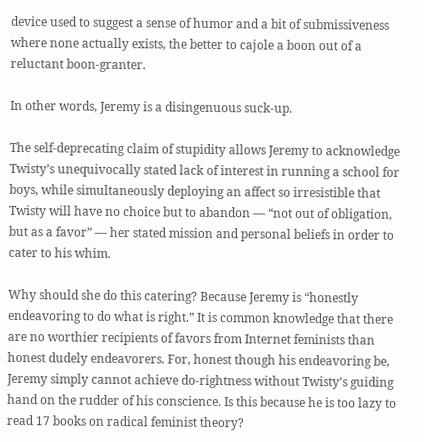device used to suggest a sense of humor and a bit of submissiveness where none actually exists, the better to cajole a boon out of a reluctant boon-granter.

In other words, Jeremy is a disingenuous suck-up.

The self-deprecating claim of stupidity allows Jeremy to acknowledge Twisty’s unequivocally stated lack of interest in running a school for boys, while simultaneously deploying an affect so irresistible that Twisty will have no choice but to abandon — “not out of obligation, but as a favor” — her stated mission and personal beliefs in order to cater to his whim.

Why should she do this catering? Because Jeremy is “honestly endeavoring to do what is right.” It is common knowledge that there are no worthier recipients of favors from Internet feminists than honest dudely endeavorers. For, honest though his endeavoring be, Jeremy simply cannot achieve do-rightness without Twisty’s guiding hand on the rudder of his conscience. Is this because he is too lazy to read 17 books on radical feminist theory?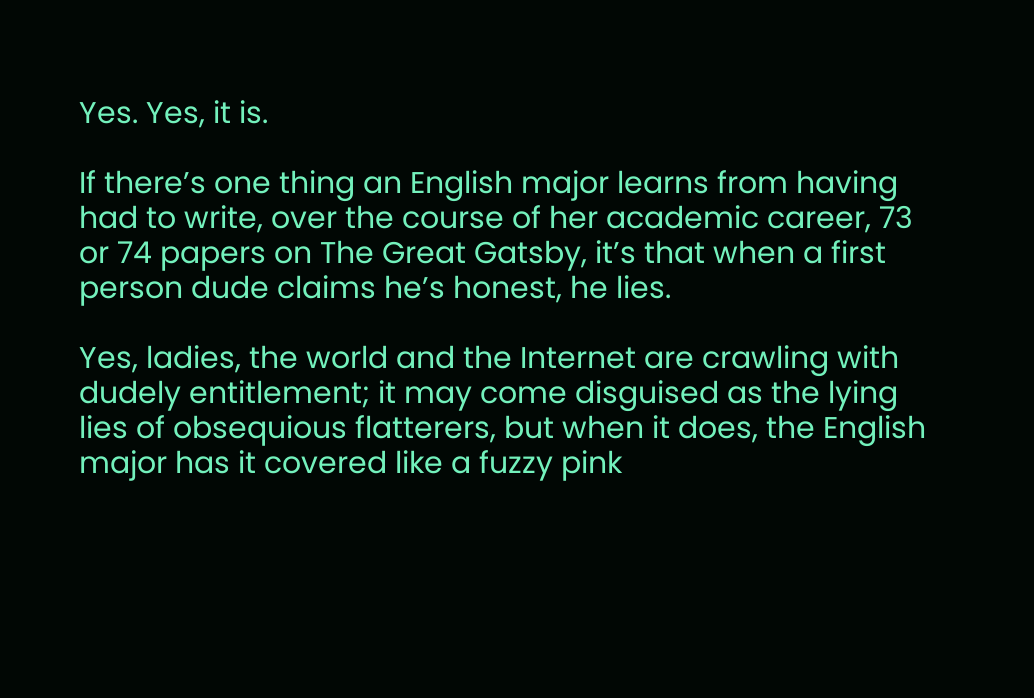Yes. Yes, it is.

If there’s one thing an English major learns from having had to write, over the course of her academic career, 73 or 74 papers on The Great Gatsby, it’s that when a first person dude claims he’s honest, he lies.

Yes, ladies, the world and the Internet are crawling with dudely entitlement; it may come disguised as the lying lies of obsequious flatterers, but when it does, the English major has it covered like a fuzzy pink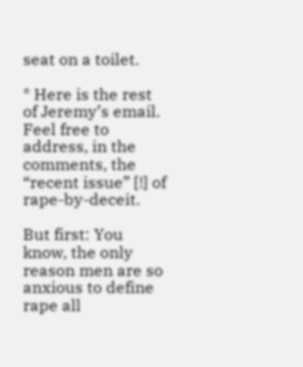seat on a toilet.

* Here is the rest of Jeremy’s email. Feel free to address, in the comments, the “recent issue” [!] of rape-by-deceit.

But first: You know, the only reason men are so anxious to define rape all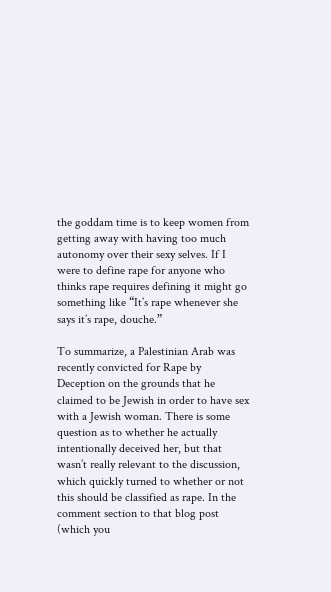the goddam time is to keep women from getting away with having too much autonomy over their sexy selves. If I were to define rape for anyone who thinks rape requires defining it might go something like “It’s rape whenever she says it’s rape, douche.”

To summarize, a Palestinian Arab was recently convicted for Rape by Deception on the grounds that he claimed to be Jewish in order to have sex with a Jewish woman. There is some question as to whether he actually intentionally deceived her, but that wasn’t really relevant to the discussion, which quickly turned to whether or not this should be classified as rape. In the comment section to that blog post (which you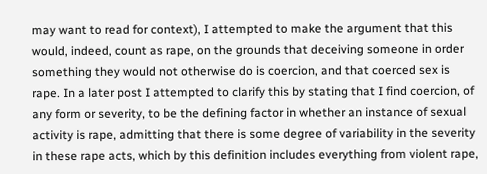may want to read for context), I attempted to make the argument that this would, indeed, count as rape, on the grounds that deceiving someone in order something they would not otherwise do is coercion, and that coerced sex is rape. In a later post I attempted to clarify this by stating that I find coercion, of any form or severity, to be the defining factor in whether an instance of sexual activity is rape, admitting that there is some degree of variability in the severity in these rape acts, which by this definition includes everything from violent rape,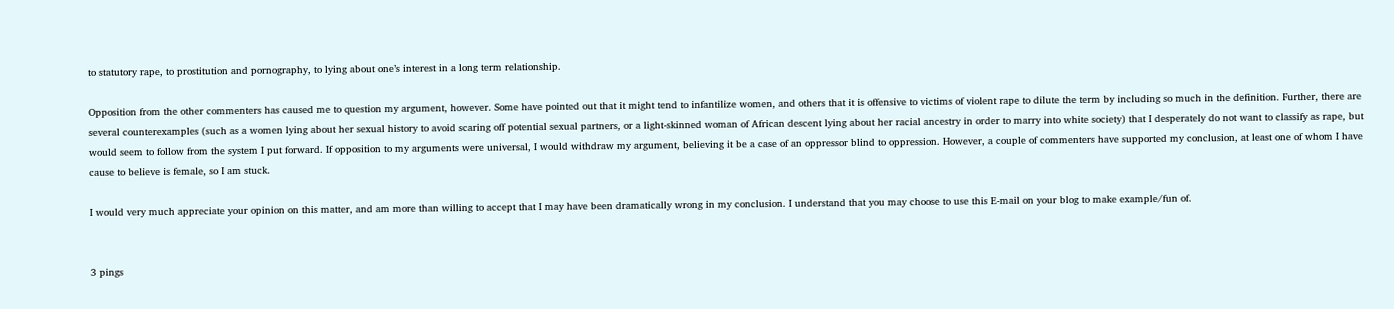to statutory rape, to prostitution and pornography, to lying about one’s interest in a long term relationship.

Opposition from the other commenters has caused me to question my argument, however. Some have pointed out that it might tend to infantilize women, and others that it is offensive to victims of violent rape to dilute the term by including so much in the definition. Further, there are several counterexamples (such as a women lying about her sexual history to avoid scaring off potential sexual partners, or a light-skinned woman of African descent lying about her racial ancestry in order to marry into white society) that I desperately do not want to classify as rape, but would seem to follow from the system I put forward. If opposition to my arguments were universal, I would withdraw my argument, believing it be a case of an oppressor blind to oppression. However, a couple of commenters have supported my conclusion, at least one of whom I have cause to believe is female, so I am stuck.

I would very much appreciate your opinion on this matter, and am more than willing to accept that I may have been dramatically wrong in my conclusion. I understand that you may choose to use this E-mail on your blog to make example/fun of.


3 pings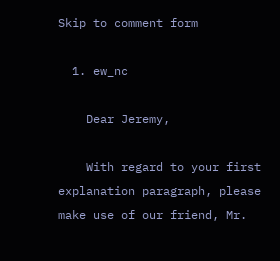Skip to comment form

  1. ew_nc

    Dear Jeremy,

    With regard to your first explanation paragraph, please make use of our friend, Mr.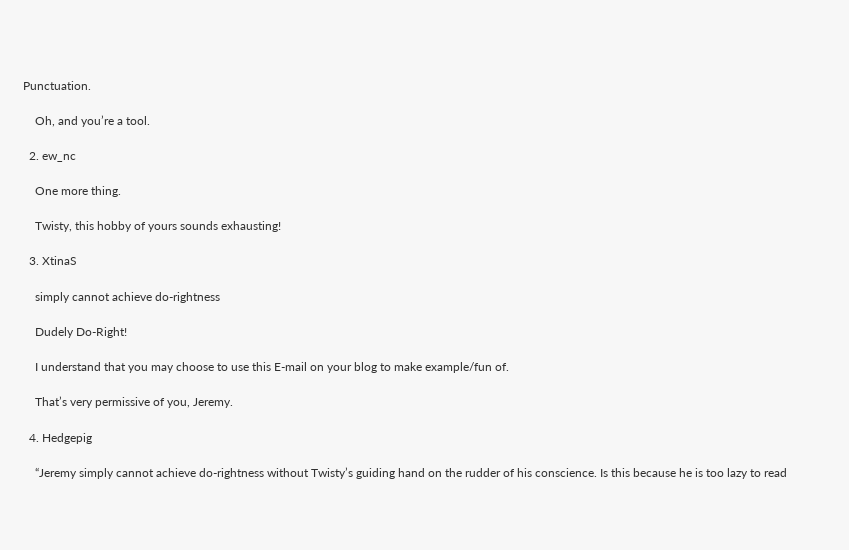Punctuation.

    Oh, and you’re a tool.

  2. ew_nc

    One more thing.

    Twisty, this hobby of yours sounds exhausting!

  3. XtinaS

    simply cannot achieve do-rightness

    Dudely Do-Right!

    I understand that you may choose to use this E-mail on your blog to make example/fun of.

    That’s very permissive of you, Jeremy.

  4. Hedgepig

    “Jeremy simply cannot achieve do-rightness without Twisty’s guiding hand on the rudder of his conscience. Is this because he is too lazy to read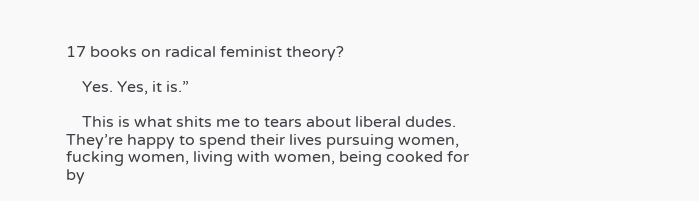17 books on radical feminist theory?

    Yes. Yes, it is.”

    This is what shits me to tears about liberal dudes. They’re happy to spend their lives pursuing women, fucking women, living with women, being cooked for by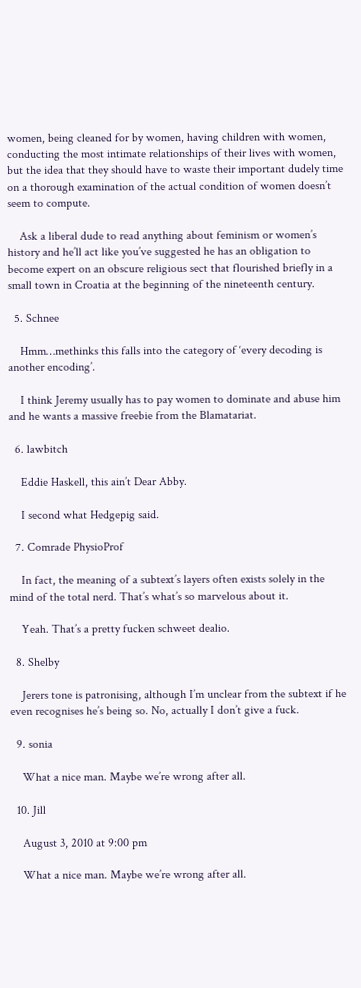women, being cleaned for by women, having children with women, conducting the most intimate relationships of their lives with women, but the idea that they should have to waste their important dudely time on a thorough examination of the actual condition of women doesn’t seem to compute.

    Ask a liberal dude to read anything about feminism or women’s history and he’ll act like you’ve suggested he has an obligation to become expert on an obscure religious sect that flourished briefly in a small town in Croatia at the beginning of the nineteenth century.

  5. Schnee

    Hmm…methinks this falls into the category of ‘every decoding is another encoding’.

    I think Jeremy usually has to pay women to dominate and abuse him and he wants a massive freebie from the Blamatariat.

  6. lawbitch

    Eddie Haskell, this ain’t Dear Abby.

    I second what Hedgepig said.

  7. Comrade PhysioProf

    In fact, the meaning of a subtext’s layers often exists solely in the mind of the total nerd. That’s what’s so marvelous about it.

    Yeah. That’s a pretty fucken schweet dealio.

  8. Shelby

    Jerers tone is patronising, although I’m unclear from the subtext if he even recognises he’s being so. No, actually I don’t give a fuck.

  9. sonia

    What a nice man. Maybe we’re wrong after all.

  10. Jill

    August 3, 2010 at 9:00 pm

    What a nice man. Maybe we’re wrong after all.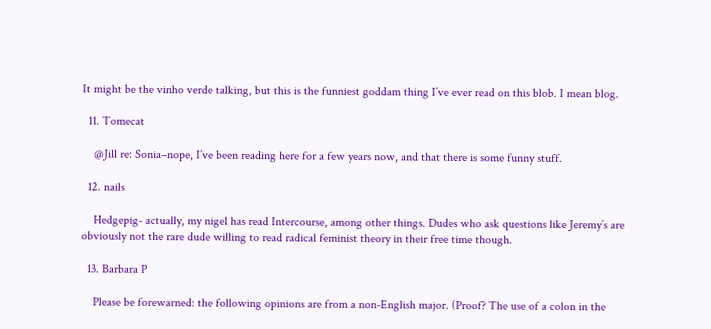It might be the vinho verde talking, but this is the funniest goddam thing I’ve ever read on this blob. I mean blog.

  11. Tomecat

    @Jill re: Sonia–nope, I’ve been reading here for a few years now, and that there is some funny stuff.

  12. nails

    Hedgepig- actually, my nigel has read Intercourse, among other things. Dudes who ask questions like Jeremy’s are obviously not the rare dude willing to read radical feminist theory in their free time though.

  13. Barbara P

    Please be forewarned: the following opinions are from a non-English major. (Proof? The use of a colon in the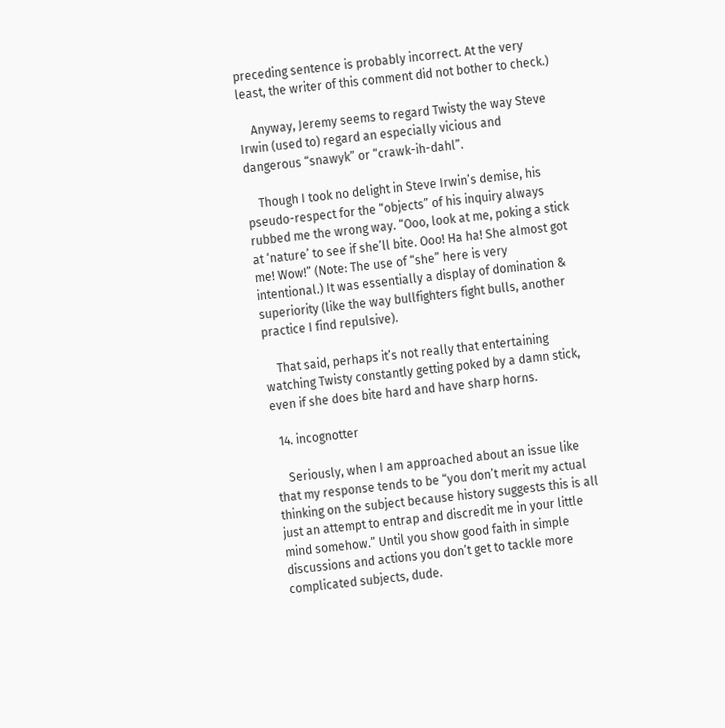preceding sentence is probably incorrect. At the very least, the writer of this comment did not bother to check.)

    Anyway, Jeremy seems to regard Twisty the way Steve Irwin (used to) regard an especially vicious and dangerous “snawyk” or “crawk-ih-dahl”.

    Though I took no delight in Steve Irwin’s demise, his pseudo-respect for the “objects” of his inquiry always rubbed me the wrong way. “Ooo, look at me, poking a stick at ‘nature’ to see if she’ll bite. Ooo! Ha ha! She almost got me! Wow!” (Note: The use of “she” here is very intentional.) It was essentially a display of domination & superiority (like the way bullfighters fight bulls, another practice I find repulsive).

    That said, perhaps it’s not really that entertaining watching Twisty constantly getting poked by a damn stick, even if she does bite hard and have sharp horns.

  14. incognotter

    Seriously, when I am approached about an issue like that my response tends to be “you don’t merit my actual thinking on the subject because history suggests this is all just an attempt to entrap and discredit me in your little mind somehow.” Until you show good faith in simple discussions and actions you don’t get to tackle more complicated subjects, dude.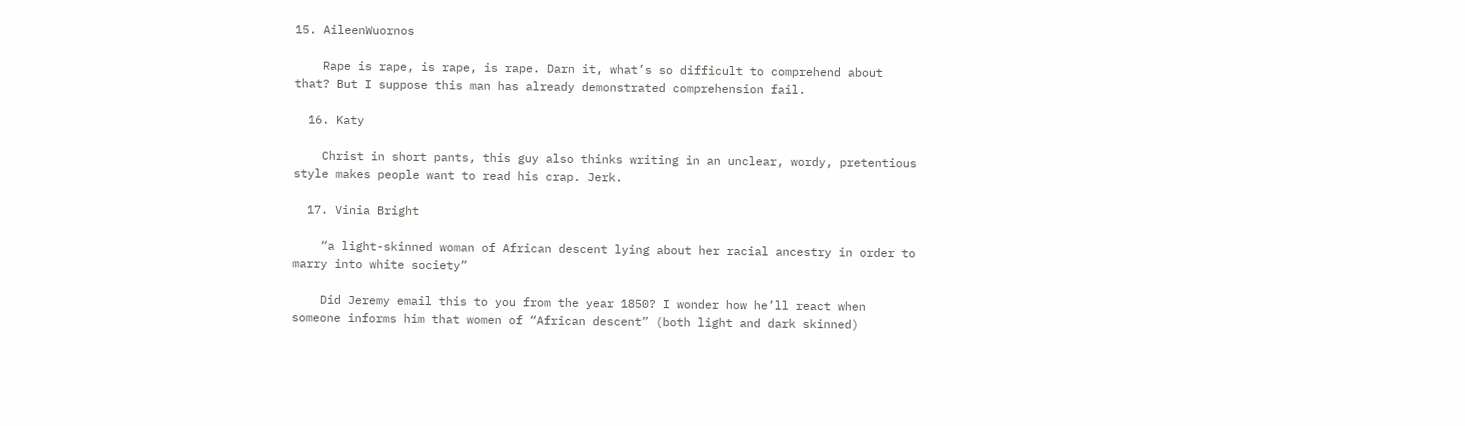15. AileenWuornos

    Rape is rape, is rape, is rape. Darn it, what’s so difficult to comprehend about that? But I suppose this man has already demonstrated comprehension fail.

  16. Katy

    Christ in short pants, this guy also thinks writing in an unclear, wordy, pretentious style makes people want to read his crap. Jerk.

  17. Vinia Bright

    “a light-skinned woman of African descent lying about her racial ancestry in order to marry into white society”

    Did Jeremy email this to you from the year 1850? I wonder how he’ll react when someone informs him that women of “African descent” (both light and dark skinned)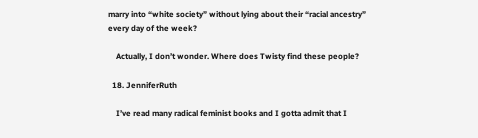marry into “white society” without lying about their “racial ancestry” every day of the week?

    Actually, I don’t wonder. Where does Twisty find these people?

  18. JenniferRuth

    I’ve read many radical feminist books and I gotta admit that I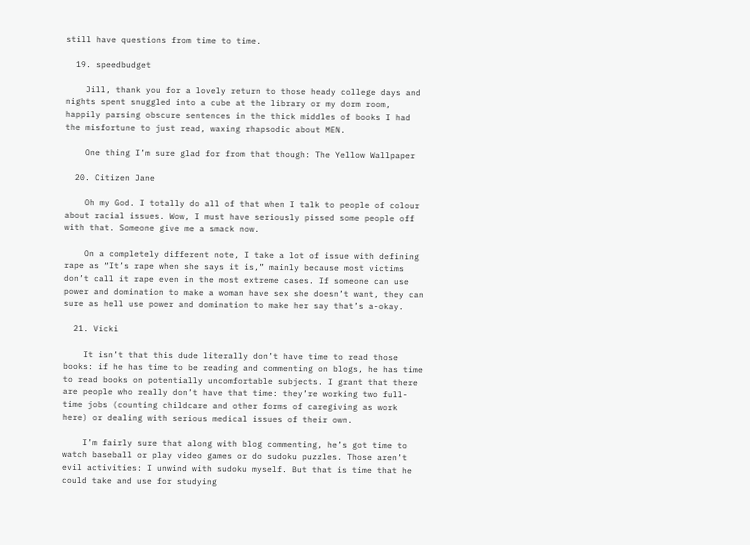still have questions from time to time.

  19. speedbudget

    Jill, thank you for a lovely return to those heady college days and nights spent snuggled into a cube at the library or my dorm room, happily parsing obscure sentences in the thick middles of books I had the misfortune to just read, waxing rhapsodic about MEN.

    One thing I’m sure glad for from that though: The Yellow Wallpaper

  20. Citizen Jane

    Oh my God. I totally do all of that when I talk to people of colour about racial issues. Wow, I must have seriously pissed some people off with that. Someone give me a smack now.

    On a completely different note, I take a lot of issue with defining rape as “It’s rape when she says it is,” mainly because most victims don’t call it rape even in the most extreme cases. If someone can use power and domination to make a woman have sex she doesn’t want, they can sure as hell use power and domination to make her say that’s a-okay.

  21. Vicki

    It isn’t that this dude literally don’t have time to read those books: if he has time to be reading and commenting on blogs, he has time to read books on potentially uncomfortable subjects. I grant that there are people who really don’t have that time: they’re working two full-time jobs (counting childcare and other forms of caregiving as work here) or dealing with serious medical issues of their own.

    I’m fairly sure that along with blog commenting, he’s got time to watch baseball or play video games or do sudoku puzzles. Those aren’t evil activities: I unwind with sudoku myself. But that is time that he could take and use for studying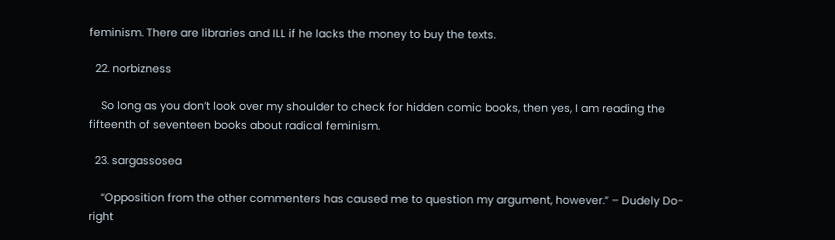feminism. There are libraries and ILL if he lacks the money to buy the texts.

  22. norbizness

    So long as you don’t look over my shoulder to check for hidden comic books, then yes, I am reading the fifteenth of seventeen books about radical feminism.

  23. sargassosea

    “Opposition from the other commenters has caused me to question my argument, however.” – Dudely Do-right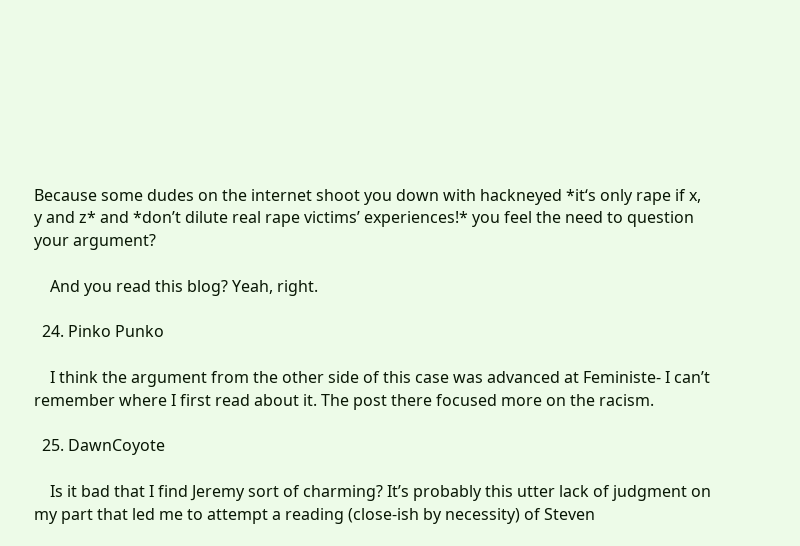Because some dudes on the internet shoot you down with hackneyed *it‘s only rape if x, y and z* and *don’t dilute real rape victims’ experiences!* you feel the need to question your argument?

    And you read this blog? Yeah, right.

  24. Pinko Punko

    I think the argument from the other side of this case was advanced at Feministe- I can’t remember where I first read about it. The post there focused more on the racism.

  25. DawnCoyote

    Is it bad that I find Jeremy sort of charming? It’s probably this utter lack of judgment on my part that led me to attempt a reading (close-ish by necessity) of Steven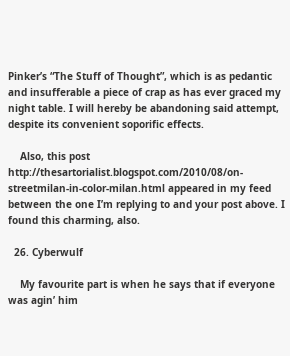Pinker’s “The Stuff of Thought”, which is as pedantic and insufferable a piece of crap as has ever graced my night table. I will hereby be abandoning said attempt, despite its convenient soporific effects.

    Also, this post http://thesartorialist.blogspot.com/2010/08/on-streetmilan-in-color-milan.html appeared in my feed between the one I’m replying to and your post above. I found this charming, also.

  26. Cyberwulf

    My favourite part is when he says that if everyone was agin’ him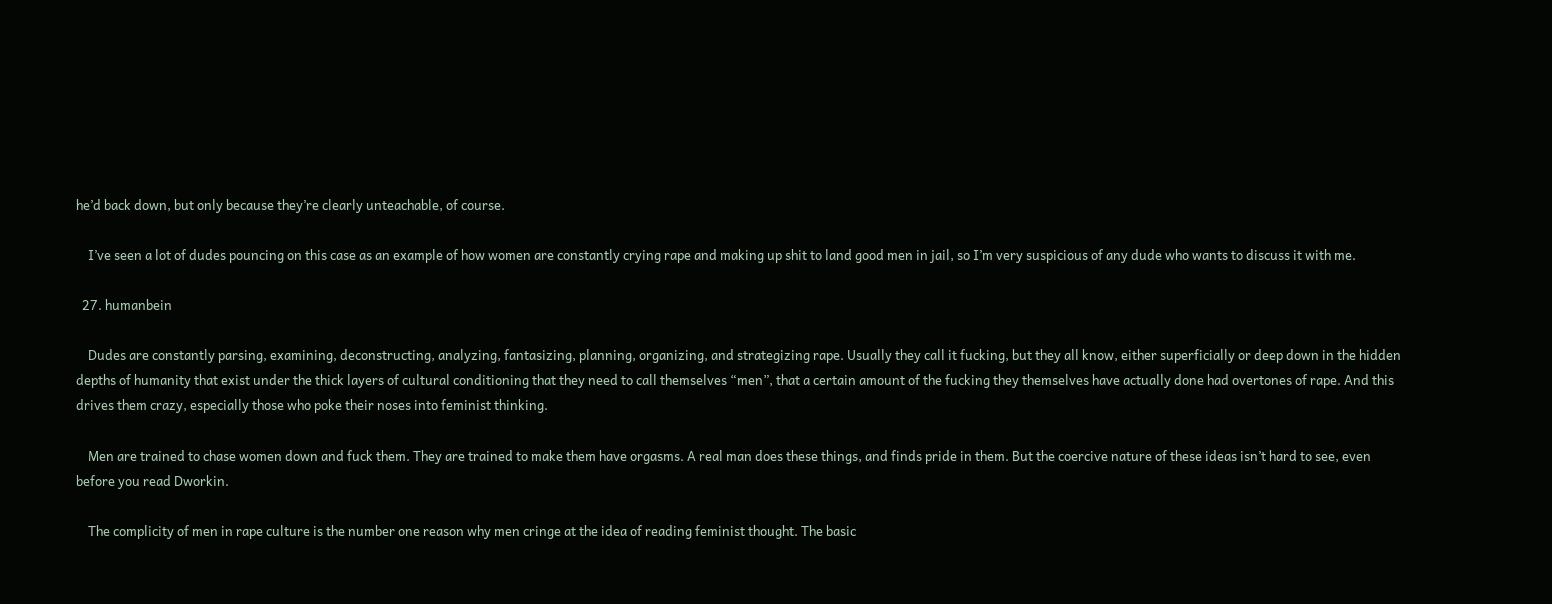he’d back down, but only because they’re clearly unteachable, of course.

    I’ve seen a lot of dudes pouncing on this case as an example of how women are constantly crying rape and making up shit to land good men in jail, so I’m very suspicious of any dude who wants to discuss it with me.

  27. humanbein

    Dudes are constantly parsing, examining, deconstructing, analyzing, fantasizing, planning, organizing, and strategizing rape. Usually they call it fucking, but they all know, either superficially or deep down in the hidden depths of humanity that exist under the thick layers of cultural conditioning that they need to call themselves “men”, that a certain amount of the fucking they themselves have actually done had overtones of rape. And this drives them crazy, especially those who poke their noses into feminist thinking.

    Men are trained to chase women down and fuck them. They are trained to make them have orgasms. A real man does these things, and finds pride in them. But the coercive nature of these ideas isn’t hard to see, even before you read Dworkin.

    The complicity of men in rape culture is the number one reason why men cringe at the idea of reading feminist thought. The basic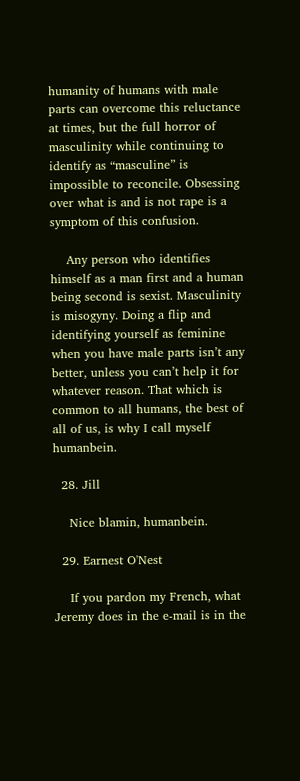humanity of humans with male parts can overcome this reluctance at times, but the full horror of masculinity while continuing to identify as “masculine” is impossible to reconcile. Obsessing over what is and is not rape is a symptom of this confusion.

    Any person who identifies himself as a man first and a human being second is sexist. Masculinity is misogyny. Doing a flip and identifying yourself as feminine when you have male parts isn’t any better, unless you can’t help it for whatever reason. That which is common to all humans, the best of all of us, is why I call myself humanbein.

  28. Jill

    Nice blamin, humanbein.

  29. Earnest O'Nest

    If you pardon my French, what Jeremy does in the e-mail is in the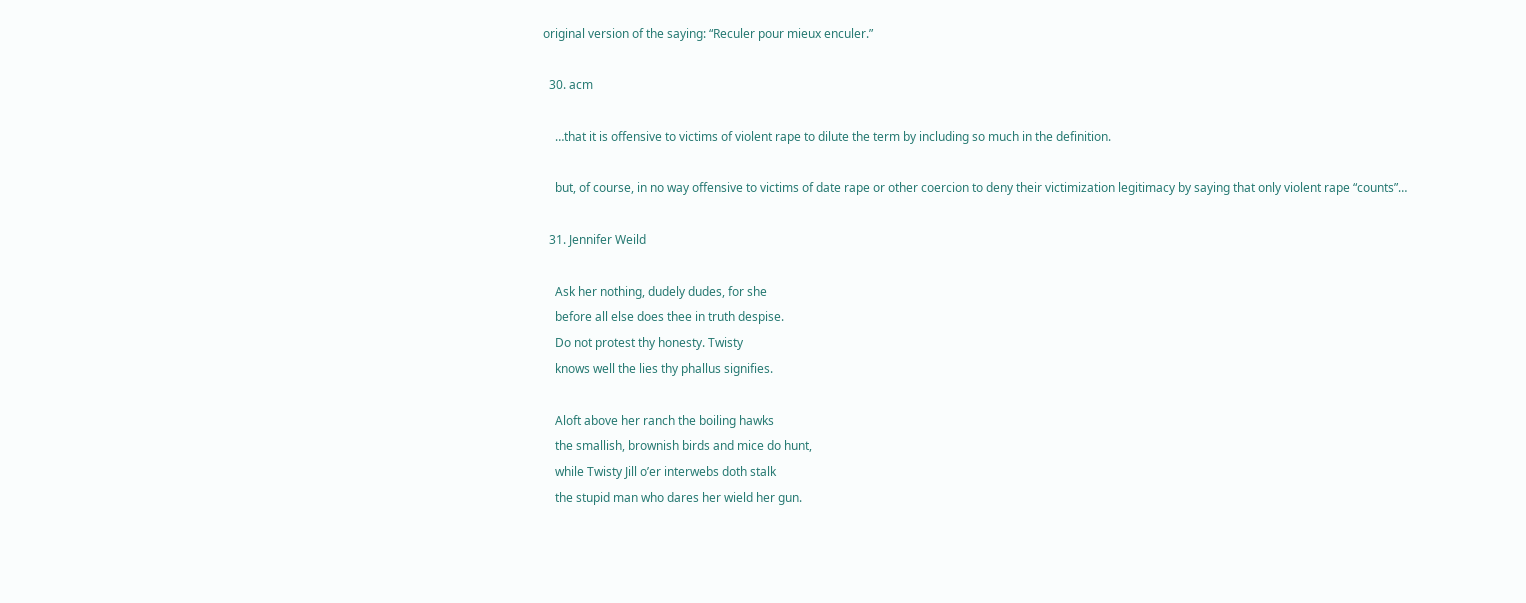original version of the saying: “Reculer pour mieux enculer.”

  30. acm

    …that it is offensive to victims of violent rape to dilute the term by including so much in the definition.

    but, of course, in no way offensive to victims of date rape or other coercion to deny their victimization legitimacy by saying that only violent rape “counts”…

  31. Jennifer Weild

    Ask her nothing, dudely dudes, for she
    before all else does thee in truth despise.
    Do not protest thy honesty. Twisty
    knows well the lies thy phallus signifies.

    Aloft above her ranch the boiling hawks
    the smallish, brownish birds and mice do hunt,
    while Twisty Jill o’er interwebs doth stalk
    the stupid man who dares her wield her gun.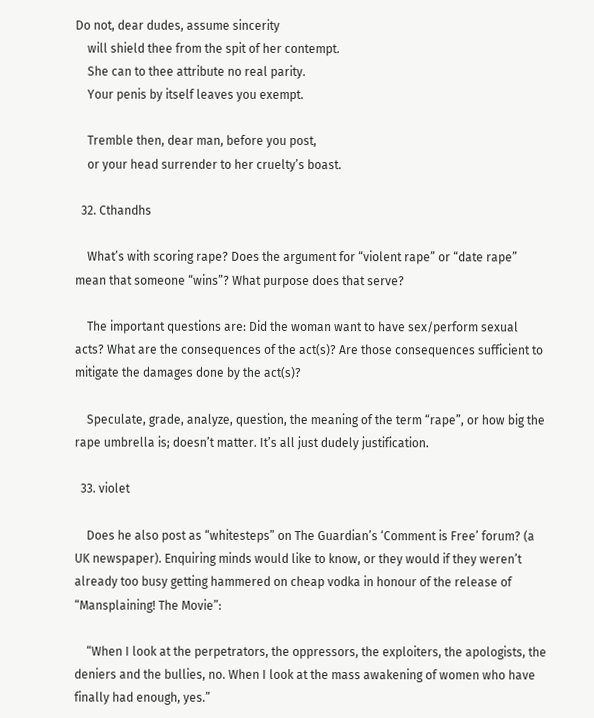Do not, dear dudes, assume sincerity
    will shield thee from the spit of her contempt.
    She can to thee attribute no real parity.
    Your penis by itself leaves you exempt.

    Tremble then, dear man, before you post,
    or your head surrender to her cruelty’s boast.

  32. Cthandhs

    What’s with scoring rape? Does the argument for “violent rape” or “date rape” mean that someone “wins”? What purpose does that serve?

    The important questions are: Did the woman want to have sex/perform sexual acts? What are the consequences of the act(s)? Are those consequences sufficient to mitigate the damages done by the act(s)?

    Speculate, grade, analyze, question, the meaning of the term “rape”, or how big the rape umbrella is; doesn’t matter. It’s all just dudely justification.

  33. violet

    Does he also post as “whitesteps” on The Guardian’s ‘Comment is Free’ forum? (a UK newspaper). Enquiring minds would like to know, or they would if they weren’t already too busy getting hammered on cheap vodka in honour of the release of “Mansplaining! The Movie”:

    “When I look at the perpetrators, the oppressors, the exploiters, the apologists, the deniers and the bullies, no. When I look at the mass awakening of women who have finally had enough, yes.”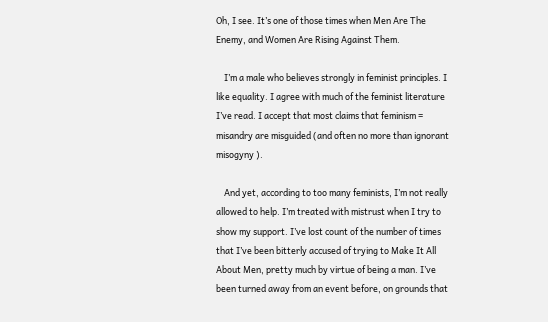Oh, I see. It’s one of those times when Men Are The Enemy, and Women Are Rising Against Them.

    I’m a male who believes strongly in feminist principles. I like equality. I agree with much of the feminist literature I’ve read. I accept that most claims that feminism = misandry are misguided (and often no more than ignorant misogyny ).

    And yet, according to too many feminists, I’m not really allowed to help. I’m treated with mistrust when I try to show my support. I’ve lost count of the number of times that I’ve been bitterly accused of trying to Make It All About Men, pretty much by virtue of being a man. I’ve been turned away from an event before, on grounds that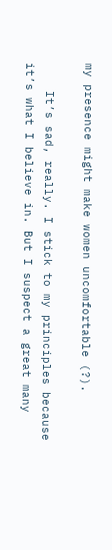my presence might make women uncomfortable (?).

    It’s sad, really. I stick to my principles because it’s what I believe in. But I suspect a great many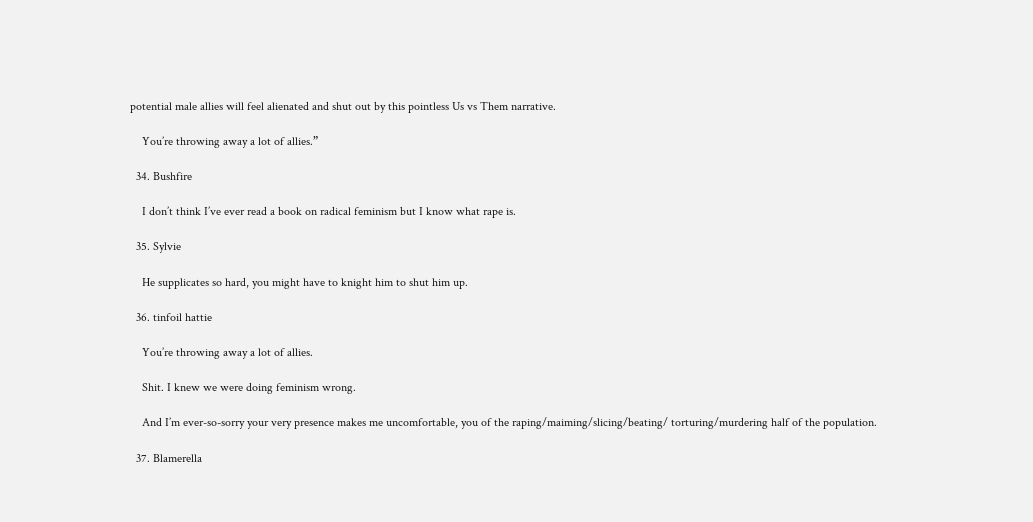potential male allies will feel alienated and shut out by this pointless Us vs Them narrative.

    You’re throwing away a lot of allies.”

  34. Bushfire

    I don’t think I’ve ever read a book on radical feminism but I know what rape is.

  35. Sylvie

    He supplicates so hard, you might have to knight him to shut him up.

  36. tinfoil hattie

    You’re throwing away a lot of allies.

    Shit. I knew we were doing feminism wrong.

    And I’m ever-so-sorry your very presence makes me uncomfortable, you of the raping/maiming/slicing/beating/ torturing/murdering half of the population.

  37. Blamerella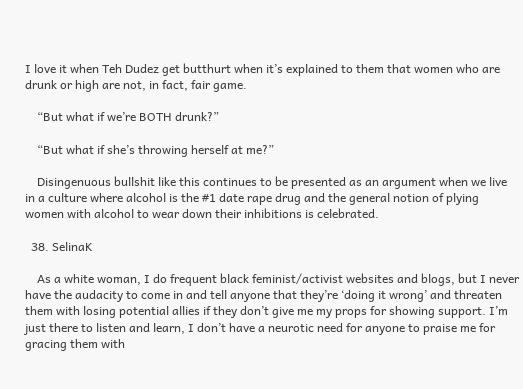I love it when Teh Dudez get butthurt when it’s explained to them that women who are drunk or high are not, in fact, fair game.

    “But what if we’re BOTH drunk?”

    “But what if she’s throwing herself at me?”

    Disingenuous bullshit like this continues to be presented as an argument when we live in a culture where alcohol is the #1 date rape drug and the general notion of plying women with alcohol to wear down their inhibitions is celebrated.

  38. SelinaK

    As a white woman, I do frequent black feminist/activist websites and blogs, but I never have the audacity to come in and tell anyone that they’re ‘doing it wrong’ and threaten them with losing potential allies if they don’t give me my props for showing support. I’m just there to listen and learn, I don’t have a neurotic need for anyone to praise me for gracing them with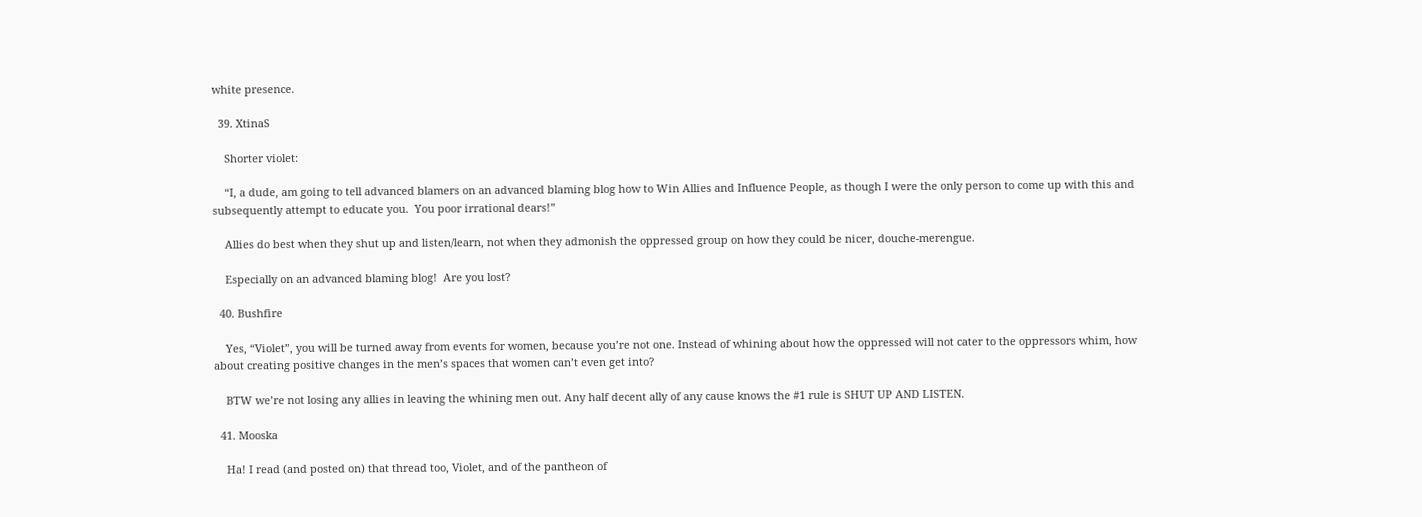white presence.

  39. XtinaS

    Shorter violet:

    “I, a dude, am going to tell advanced blamers on an advanced blaming blog how to Win Allies and Influence People, as though I were the only person to come up with this and subsequently attempt to educate you.  You poor irrational dears!”

    Allies do best when they shut up and listen/learn, not when they admonish the oppressed group on how they could be nicer, douche-merengue.

    Especially on an advanced blaming blog!  Are you lost?

  40. Bushfire

    Yes, “Violet”, you will be turned away from events for women, because you’re not one. Instead of whining about how the oppressed will not cater to the oppressors whim, how about creating positive changes in the men’s spaces that women can’t even get into?

    BTW we’re not losing any allies in leaving the whining men out. Any half decent ally of any cause knows the #1 rule is SHUT UP AND LISTEN.

  41. Mooska

    Ha! I read (and posted on) that thread too, Violet, and of the pantheon of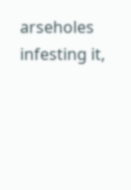arseholes infesting it,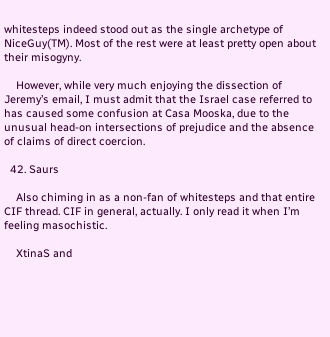whitesteps indeed stood out as the single archetype of NiceGuy(TM). Most of the rest were at least pretty open about their misogyny.

    However, while very much enjoying the dissection of Jeremy’s email, I must admit that the Israel case referred to has caused some confusion at Casa Mooska, due to the unusual head-on intersections of prejudice and the absence of claims of direct coercion.

  42. Saurs

    Also chiming in as a non-fan of whitesteps and that entire CIF thread. CIF in general, actually. I only read it when I’m feeling masochistic.

    XtinaS and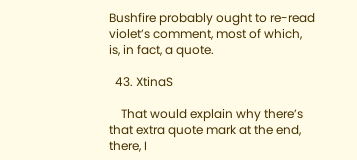Bushfire probably ought to re-read violet’s comment, most of which, is, in fact, a quote.

  43. XtinaS

    That would explain why there’s that extra quote mark at the end, there, I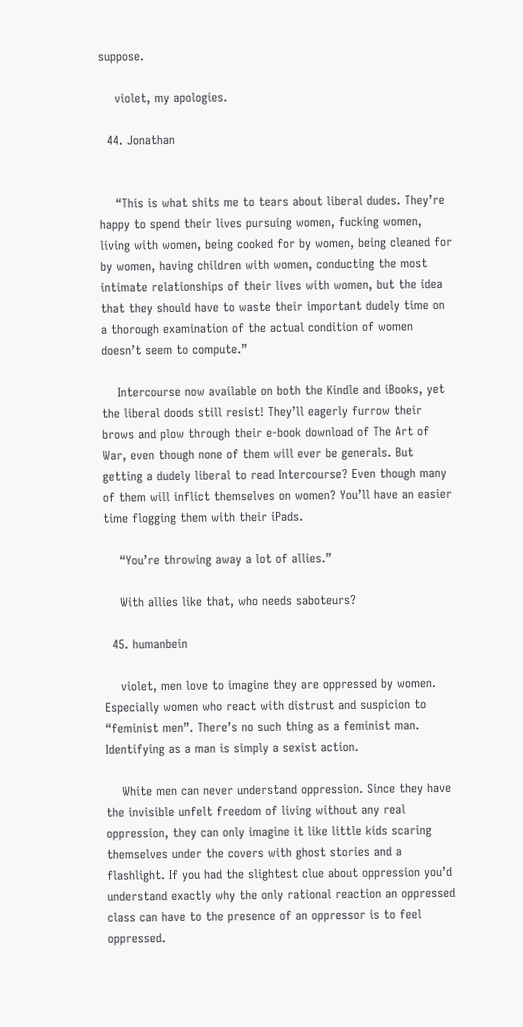suppose.

    violet, my apologies.

  44. Jonathan


    “This is what shits me to tears about liberal dudes. They’re happy to spend their lives pursuing women, fucking women, living with women, being cooked for by women, being cleaned for by women, having children with women, conducting the most intimate relationships of their lives with women, but the idea that they should have to waste their important dudely time on a thorough examination of the actual condition of women doesn’t seem to compute.”

    Intercourse now available on both the Kindle and iBooks, yet the liberal doods still resist! They’ll eagerly furrow their brows and plow through their e-book download of The Art of War, even though none of them will ever be generals. But getting a dudely liberal to read Intercourse? Even though many of them will inflict themselves on women? You’ll have an easier time flogging them with their iPads.

    “You’re throwing away a lot of allies.”

    With allies like that, who needs saboteurs?

  45. humanbein

    violet, men love to imagine they are oppressed by women. Especially women who react with distrust and suspicion to “feminist men”. There’s no such thing as a feminist man. Identifying as a man is simply a sexist action.

    White men can never understand oppression. Since they have the invisible unfelt freedom of living without any real oppression, they can only imagine it like little kids scaring themselves under the covers with ghost stories and a flashlight. If you had the slightest clue about oppression you’d understand exactly why the only rational reaction an oppressed class can have to the presence of an oppressor is to feel oppressed.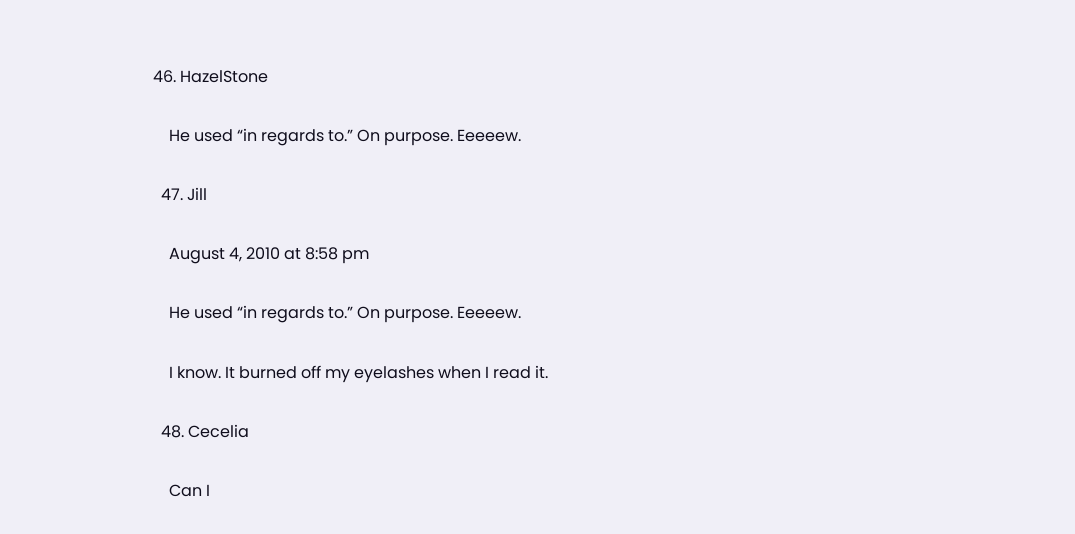46. HazelStone

    He used “in regards to.” On purpose. Eeeeew.

  47. Jill

    August 4, 2010 at 8:58 pm

    He used “in regards to.” On purpose. Eeeeew.

    I know. It burned off my eyelashes when I read it.

  48. Cecelia

    Can I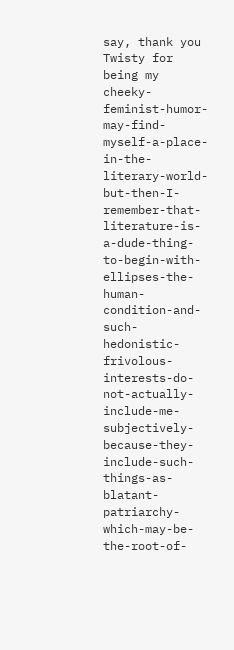say, thank you Twisty for being my cheeky-feminist-humor-may-find-myself-a-place-in-the-literary-world-but-then-I-remember-that-literature-is-a-dude-thing-to-begin-with-ellipses-the-human-condition-and-such-hedonistic-frivolous-interests-do-not-actually-include-me-subjectively-because-they-include-such-things-as-blatant-patriarchy-which-may-be-the-root-of-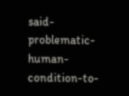said-problematic-human-condition-to-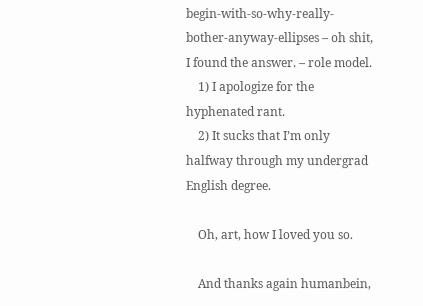begin-with-so-why-really-bother-anyway-ellipses – oh shit, I found the answer. – role model.
    1) I apologize for the hyphenated rant.
    2) It sucks that I’m only halfway through my undergrad English degree.

    Oh, art, how I loved you so.

    And thanks again humanbein,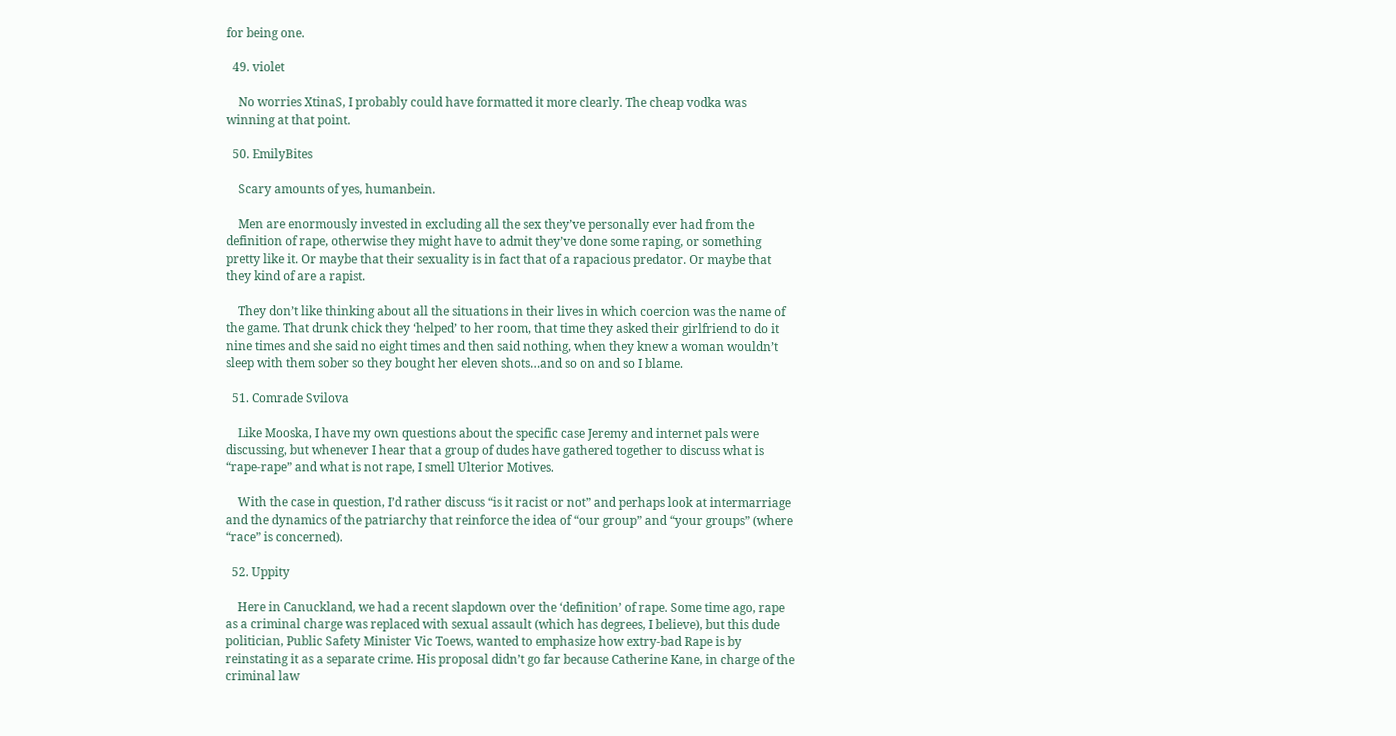for being one.

  49. violet

    No worries XtinaS, I probably could have formatted it more clearly. The cheap vodka was winning at that point.

  50. EmilyBites

    Scary amounts of yes, humanbein.

    Men are enormously invested in excluding all the sex they’ve personally ever had from the definition of rape, otherwise they might have to admit they’ve done some raping, or something pretty like it. Or maybe that their sexuality is in fact that of a rapacious predator. Or maybe that they kind of are a rapist.

    They don’t like thinking about all the situations in their lives in which coercion was the name of the game. That drunk chick they ‘helped’ to her room, that time they asked their girlfriend to do it nine times and she said no eight times and then said nothing, when they knew a woman wouldn’t sleep with them sober so they bought her eleven shots…and so on and so I blame.

  51. Comrade Svilova

    Like Mooska, I have my own questions about the specific case Jeremy and internet pals were discussing, but whenever I hear that a group of dudes have gathered together to discuss what is “rape-rape” and what is not rape, I smell Ulterior Motives.

    With the case in question, I’d rather discuss “is it racist or not” and perhaps look at intermarriage and the dynamics of the patriarchy that reinforce the idea of “our group” and “your groups” (where “race” is concerned).

  52. Uppity

    Here in Canuckland, we had a recent slapdown over the ‘definition’ of rape. Some time ago, rape as a criminal charge was replaced with sexual assault (which has degrees, I believe), but this dude politician, Public Safety Minister Vic Toews, wanted to emphasize how extry-bad Rape is by reinstating it as a separate crime. His proposal didn’t go far because Catherine Kane, in charge of the criminal law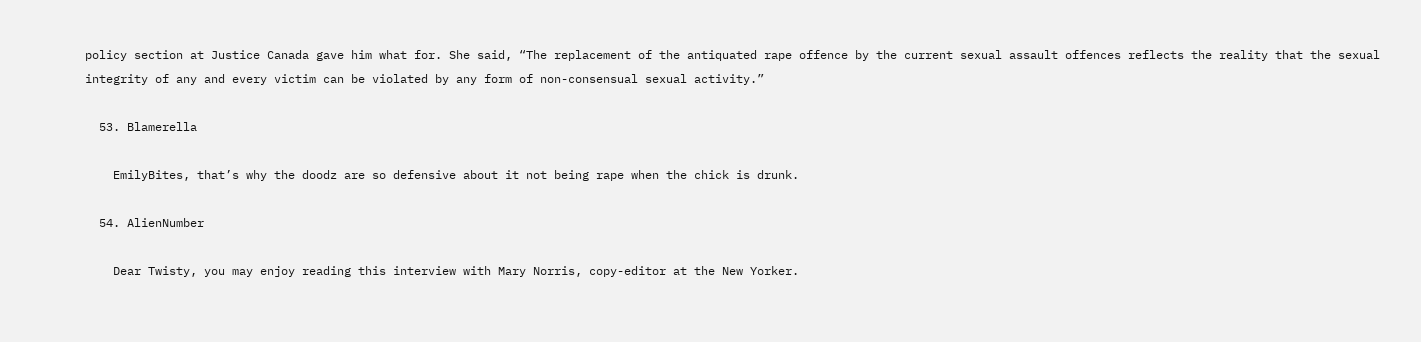policy section at Justice Canada gave him what for. She said, “The replacement of the antiquated rape offence by the current sexual assault offences reflects the reality that the sexual integrity of any and every victim can be violated by any form of non-consensual sexual activity.”

  53. Blamerella

    EmilyBites, that’s why the doodz are so defensive about it not being rape when the chick is drunk.

  54. AlienNumber

    Dear Twisty, you may enjoy reading this interview with Mary Norris, copy-editor at the New Yorker.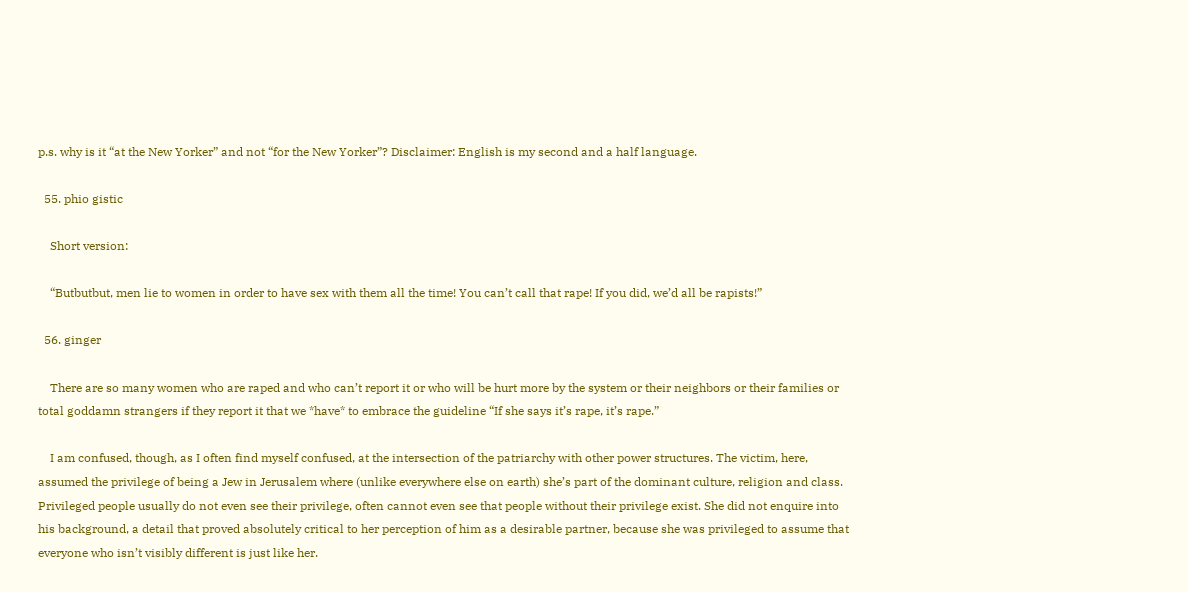p.s. why is it “at the New Yorker” and not “for the New Yorker”? Disclaimer: English is my second and a half language.

  55. phio gistic

    Short version:

    “Butbutbut, men lie to women in order to have sex with them all the time! You can’t call that rape! If you did, we’d all be rapists!”

  56. ginger

    There are so many women who are raped and who can’t report it or who will be hurt more by the system or their neighbors or their families or total goddamn strangers if they report it that we *have* to embrace the guideline “If she says it’s rape, it’s rape.”

    I am confused, though, as I often find myself confused, at the intersection of the patriarchy with other power structures. The victim, here, assumed the privilege of being a Jew in Jerusalem where (unlike everywhere else on earth) she’s part of the dominant culture, religion and class. Privileged people usually do not even see their privilege, often cannot even see that people without their privilege exist. She did not enquire into his background, a detail that proved absolutely critical to her perception of him as a desirable partner, because she was privileged to assume that everyone who isn’t visibly different is just like her.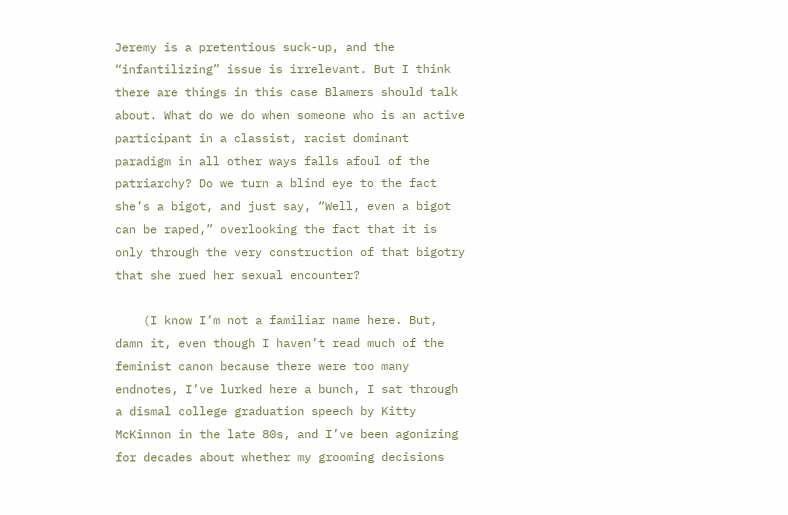Jeremy is a pretentious suck-up, and the “infantilizing” issue is irrelevant. But I think there are things in this case Blamers should talk about. What do we do when someone who is an active participant in a classist, racist dominant paradigm in all other ways falls afoul of the patriarchy? Do we turn a blind eye to the fact she’s a bigot, and just say, “Well, even a bigot can be raped,” overlooking the fact that it is only through the very construction of that bigotry that she rued her sexual encounter?

    (I know I’m not a familiar name here. But, damn it, even though I haven’t read much of the feminist canon because there were too many endnotes, I’ve lurked here a bunch, I sat through a dismal college graduation speech by Kitty McKinnon in the late 80s, and I’ve been agonizing for decades about whether my grooming decisions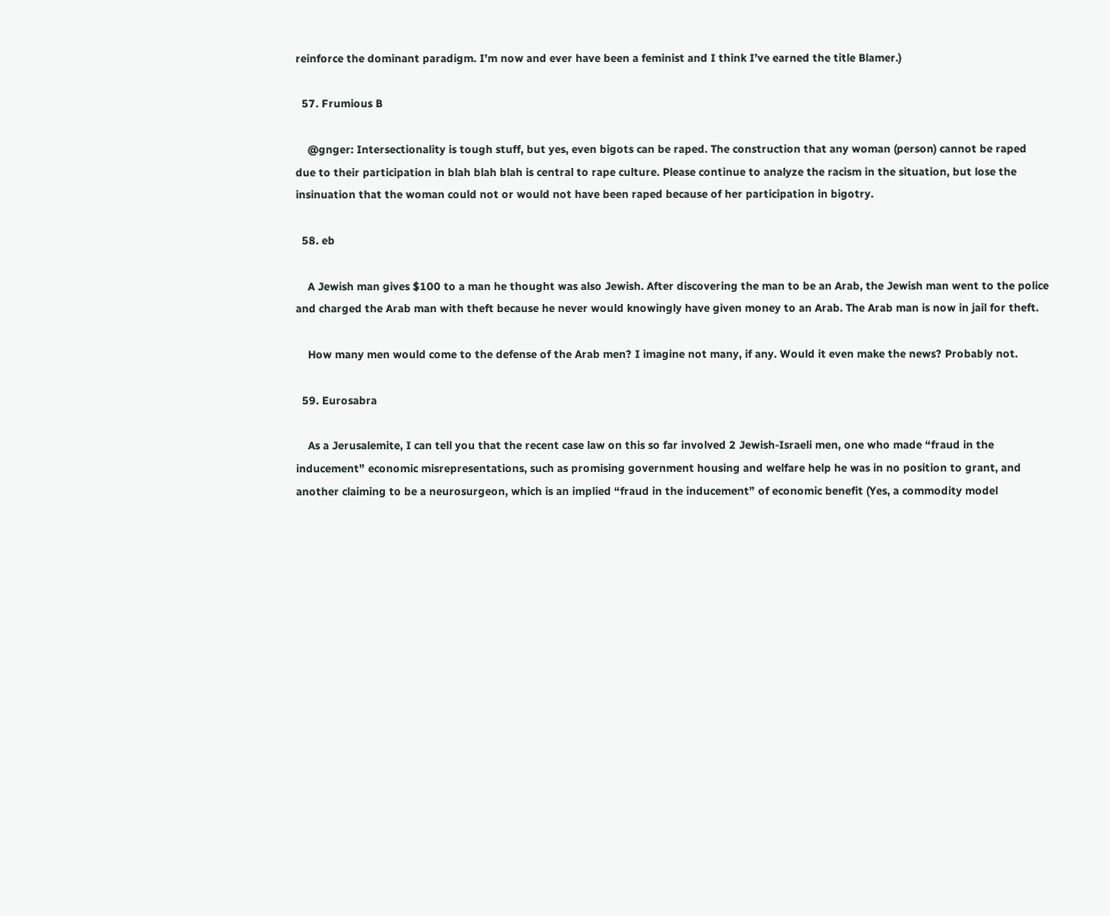reinforce the dominant paradigm. I’m now and ever have been a feminist and I think I’ve earned the title Blamer.)

  57. Frumious B

    @gnger: Intersectionality is tough stuff, but yes, even bigots can be raped. The construction that any woman (person) cannot be raped due to their participation in blah blah blah is central to rape culture. Please continue to analyze the racism in the situation, but lose the insinuation that the woman could not or would not have been raped because of her participation in bigotry.

  58. eb

    A Jewish man gives $100 to a man he thought was also Jewish. After discovering the man to be an Arab, the Jewish man went to the police and charged the Arab man with theft because he never would knowingly have given money to an Arab. The Arab man is now in jail for theft.

    How many men would come to the defense of the Arab men? I imagine not many, if any. Would it even make the news? Probably not.

  59. Eurosabra

    As a Jerusalemite, I can tell you that the recent case law on this so far involved 2 Jewish-Israeli men, one who made “fraud in the inducement” economic misrepresentations, such as promising government housing and welfare help he was in no position to grant, and another claiming to be a neurosurgeon, which is an implied “fraud in the inducement” of economic benefit (Yes, a commodity model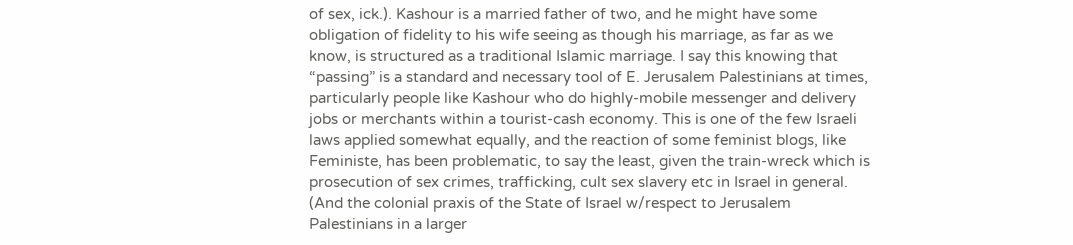of sex, ick.). Kashour is a married father of two, and he might have some obligation of fidelity to his wife seeing as though his marriage, as far as we know, is structured as a traditional Islamic marriage. I say this knowing that “passing” is a standard and necessary tool of E. Jerusalem Palestinians at times, particularly people like Kashour who do highly-mobile messenger and delivery jobs or merchants within a tourist-cash economy. This is one of the few Israeli laws applied somewhat equally, and the reaction of some feminist blogs, like Feministe, has been problematic, to say the least, given the train-wreck which is prosecution of sex crimes, trafficking, cult sex slavery etc in Israel in general. (And the colonial praxis of the State of Israel w/respect to Jerusalem Palestinians in a larger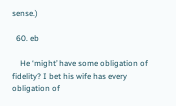sense.)

  60. eb

    He ‘might’ have some obligation of fidelity? I bet his wife has every obligation of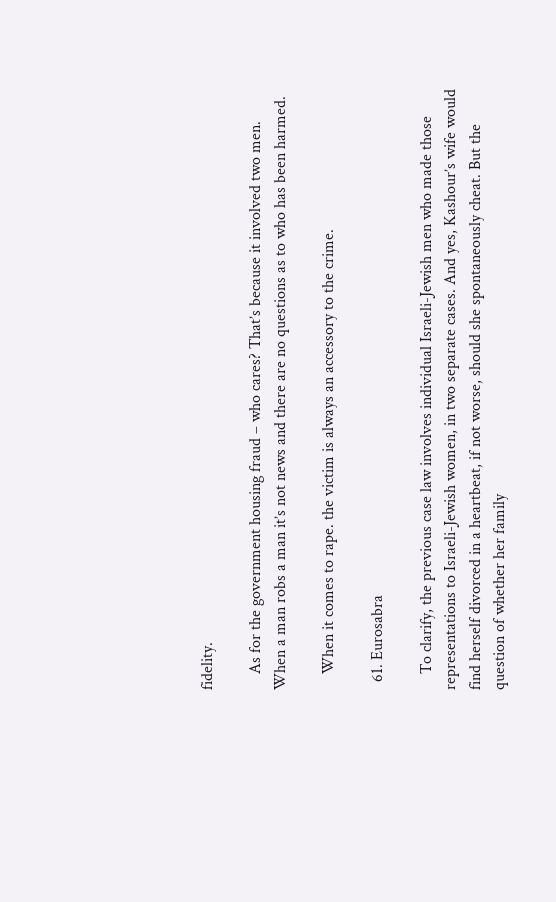fidelity.

    As for the government housing fraud – who cares? That’s because it involved two men. When a man robs a man it’s not news and there are no questions as to who has been harmed.

    When it comes to rape. the victim is always an accessory to the crime.

  61. Eurosabra

    To clarify, the previous case law involves individual Israeli-Jewish men who made those representations to Israeli-Jewish women, in two separate cases. And yes, Kashour’s wife would find herself divorced in a heartbeat, if not worse, should she spontaneously cheat. But the question of whether her family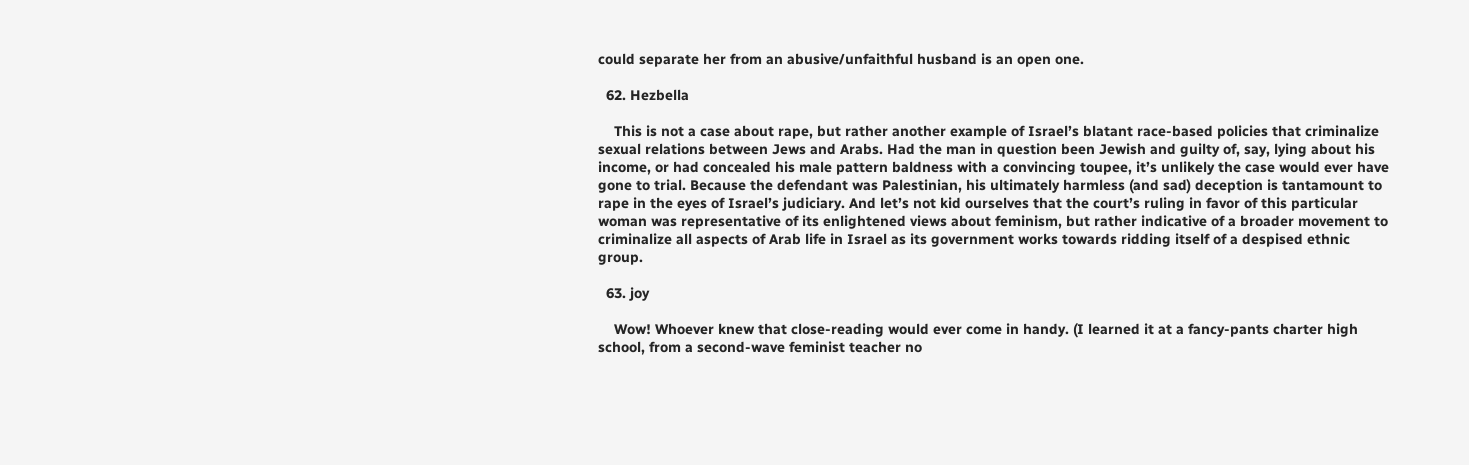could separate her from an abusive/unfaithful husband is an open one.

  62. Hezbella

    This is not a case about rape, but rather another example of Israel’s blatant race-based policies that criminalize sexual relations between Jews and Arabs. Had the man in question been Jewish and guilty of, say, lying about his income, or had concealed his male pattern baldness with a convincing toupee, it’s unlikely the case would ever have gone to trial. Because the defendant was Palestinian, his ultimately harmless (and sad) deception is tantamount to rape in the eyes of Israel’s judiciary. And let’s not kid ourselves that the court’s ruling in favor of this particular woman was representative of its enlightened views about feminism, but rather indicative of a broader movement to criminalize all aspects of Arab life in Israel as its government works towards ridding itself of a despised ethnic group.

  63. joy

    Wow! Whoever knew that close-reading would ever come in handy. (I learned it at a fancy-pants charter high school, from a second-wave feminist teacher no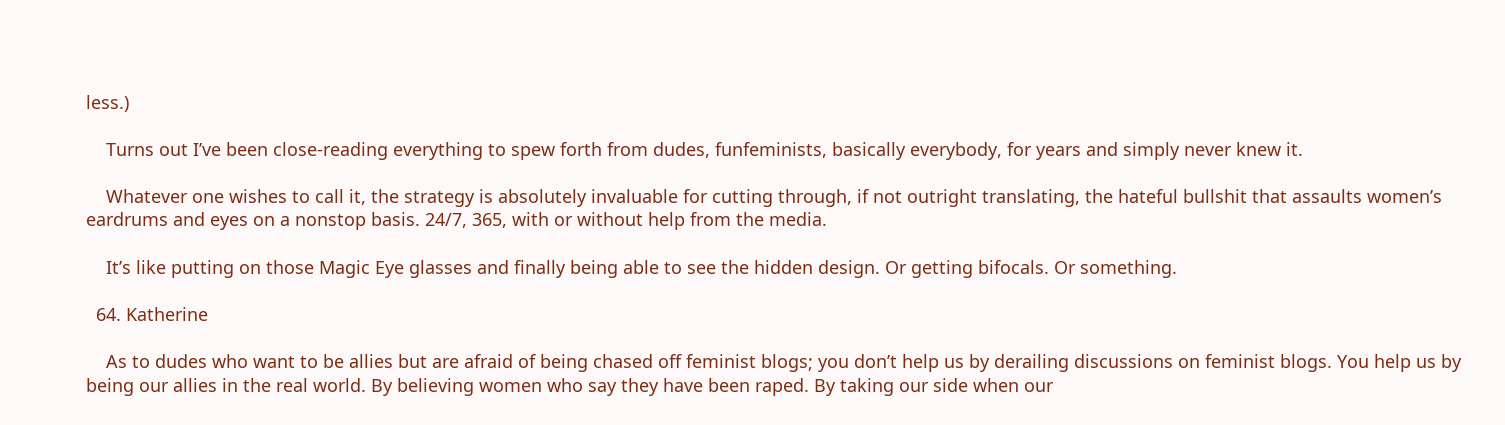less.)

    Turns out I’ve been close-reading everything to spew forth from dudes, funfeminists, basically everybody, for years and simply never knew it.

    Whatever one wishes to call it, the strategy is absolutely invaluable for cutting through, if not outright translating, the hateful bullshit that assaults women’s eardrums and eyes on a nonstop basis. 24/7, 365, with or without help from the media.

    It’s like putting on those Magic Eye glasses and finally being able to see the hidden design. Or getting bifocals. Or something.

  64. Katherine

    As to dudes who want to be allies but are afraid of being chased off feminist blogs; you don’t help us by derailing discussions on feminist blogs. You help us by being our allies in the real world. By believing women who say they have been raped. By taking our side when our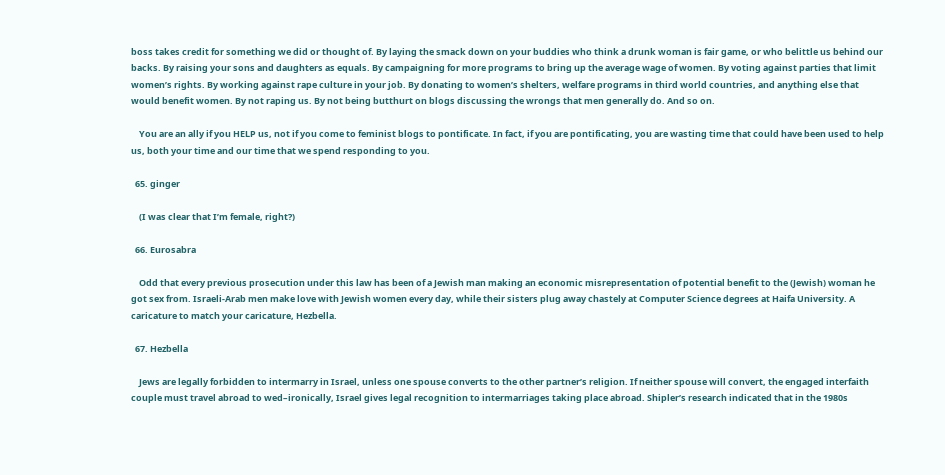boss takes credit for something we did or thought of. By laying the smack down on your buddies who think a drunk woman is fair game, or who belittle us behind our backs. By raising your sons and daughters as equals. By campaigning for more programs to bring up the average wage of women. By voting against parties that limit women’s rights. By working against rape culture in your job. By donating to women’s shelters, welfare programs in third world countries, and anything else that would benefit women. By not raping us. By not being butthurt on blogs discussing the wrongs that men generally do. And so on.

    You are an ally if you HELP us, not if you come to feminist blogs to pontificate. In fact, if you are pontificating, you are wasting time that could have been used to help us, both your time and our time that we spend responding to you.

  65. ginger

    (I was clear that I’m female, right?)

  66. Eurosabra

    Odd that every previous prosecution under this law has been of a Jewish man making an economic misrepresentation of potential benefit to the (Jewish) woman he got sex from. Israeli-Arab men make love with Jewish women every day, while their sisters plug away chastely at Computer Science degrees at Haifa University. A caricature to match your caricature, Hezbella.

  67. Hezbella

    Jews are legally forbidden to intermarry in Israel, unless one spouse converts to the other partner’s religion. If neither spouse will convert, the engaged interfaith couple must travel abroad to wed–ironically, Israel gives legal recognition to intermarriages taking place abroad. Shipler’s research indicated that in the 1980s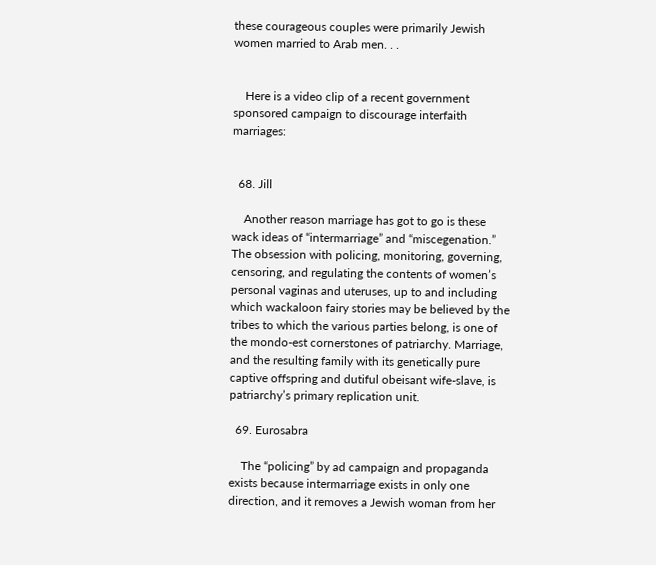these courageous couples were primarily Jewish women married to Arab men. . .


    Here is a video clip of a recent government sponsored campaign to discourage interfaith marriages:


  68. Jill

    Another reason marriage has got to go is these wack ideas of “intermarriage” and “miscegenation.” The obsession with policing, monitoring, governing, censoring, and regulating the contents of women’s personal vaginas and uteruses, up to and including which wackaloon fairy stories may be believed by the tribes to which the various parties belong, is one of the mondo-est cornerstones of patriarchy. Marriage, and the resulting family with its genetically pure captive offspring and dutiful obeisant wife-slave, is patriarchy’s primary replication unit.

  69. Eurosabra

    The “policing” by ad campaign and propaganda exists because intermarriage exists in only one direction, and it removes a Jewish woman from her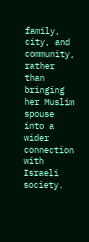family, city, and community, rather than bringing her Muslim spouse into a wider connection with Israeli society.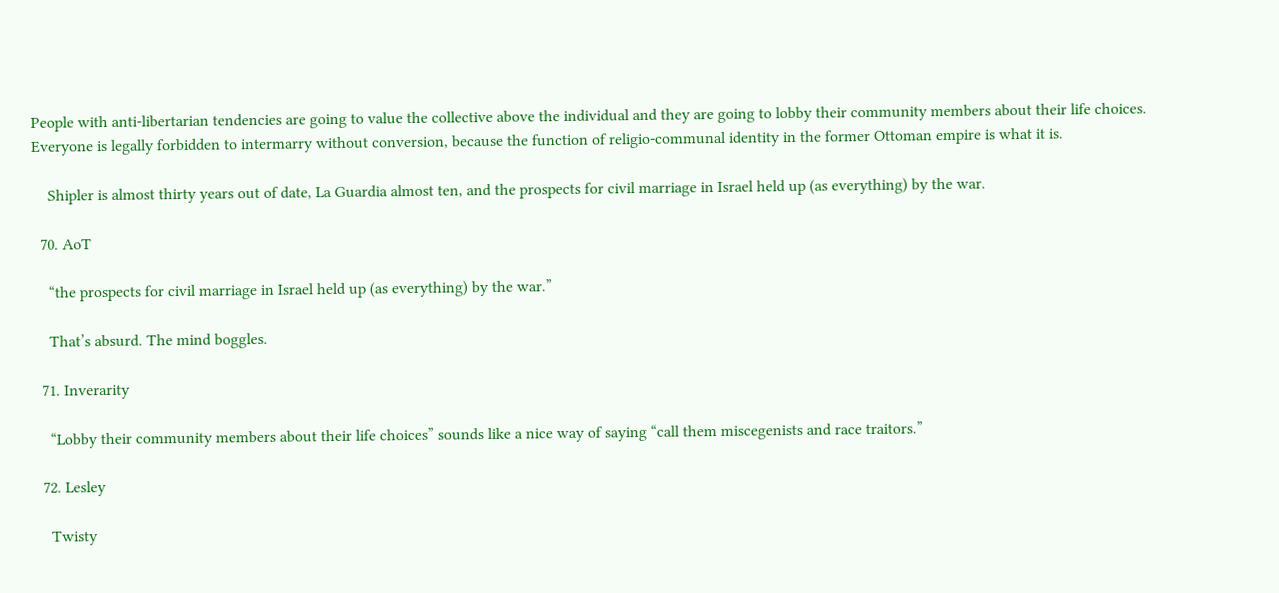People with anti-libertarian tendencies are going to value the collective above the individual and they are going to lobby their community members about their life choices. Everyone is legally forbidden to intermarry without conversion, because the function of religio-communal identity in the former Ottoman empire is what it is.

    Shipler is almost thirty years out of date, La Guardia almost ten, and the prospects for civil marriage in Israel held up (as everything) by the war.

  70. AoT

    “the prospects for civil marriage in Israel held up (as everything) by the war.”

    That’s absurd. The mind boggles.

  71. Inverarity

    “Lobby their community members about their life choices” sounds like a nice way of saying “call them miscegenists and race traitors.”

  72. Lesley

    Twisty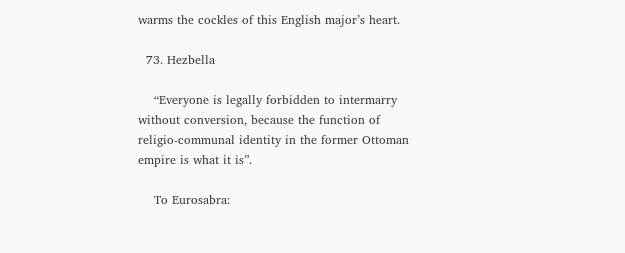warms the cockles of this English major’s heart.

  73. Hezbella

    “Everyone is legally forbidden to intermarry without conversion, because the function of religio-communal identity in the former Ottoman empire is what it is”.

    To Eurosabra: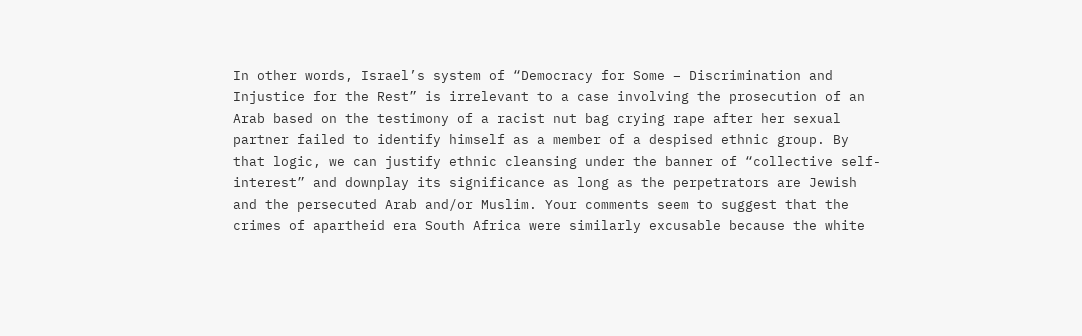In other words, Israel’s system of “Democracy for Some – Discrimination and Injustice for the Rest” is irrelevant to a case involving the prosecution of an Arab based on the testimony of a racist nut bag crying rape after her sexual partner failed to identify himself as a member of a despised ethnic group. By that logic, we can justify ethnic cleansing under the banner of “collective self-interest” and downplay its significance as long as the perpetrators are Jewish and the persecuted Arab and/or Muslim. Your comments seem to suggest that the crimes of apartheid era South Africa were similarly excusable because the white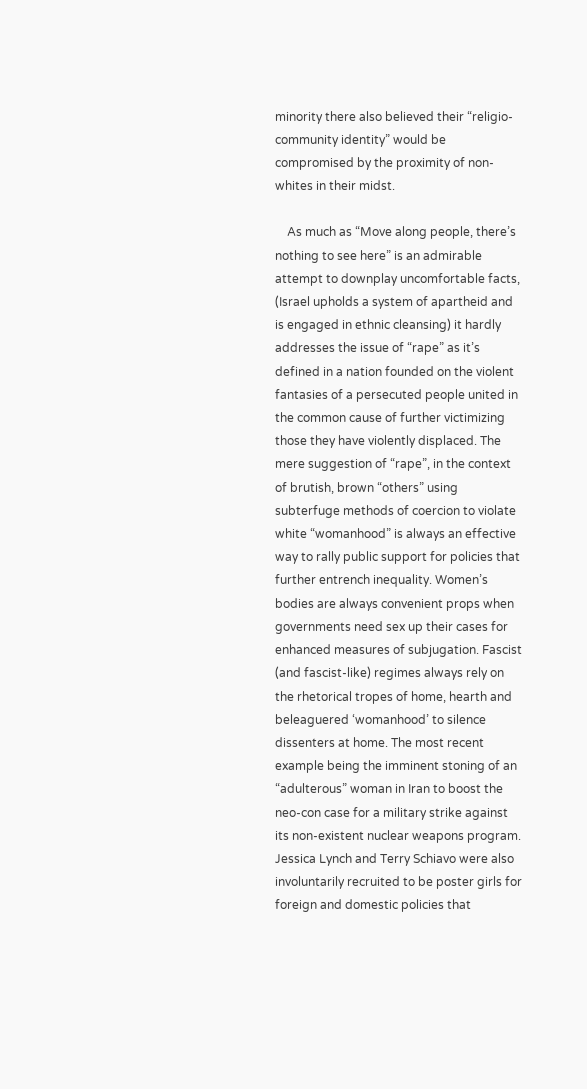minority there also believed their “religio-community identity” would be compromised by the proximity of non-whites in their midst.

    As much as “Move along people, there’s nothing to see here” is an admirable attempt to downplay uncomfortable facts, (Israel upholds a system of apartheid and is engaged in ethnic cleansing) it hardly addresses the issue of “rape” as it’s defined in a nation founded on the violent fantasies of a persecuted people united in the common cause of further victimizing those they have violently displaced. The mere suggestion of “rape”, in the context of brutish, brown “others” using subterfuge methods of coercion to violate white “womanhood” is always an effective way to rally public support for policies that further entrench inequality. Women’s bodies are always convenient props when governments need sex up their cases for enhanced measures of subjugation. Fascist (and fascist-like) regimes always rely on the rhetorical tropes of home, hearth and beleaguered ‘womanhood’ to silence dissenters at home. The most recent example being the imminent stoning of an “adulterous” woman in Iran to boost the neo-con case for a military strike against its non-existent nuclear weapons program. Jessica Lynch and Terry Schiavo were also involuntarily recruited to be poster girls for foreign and domestic policies that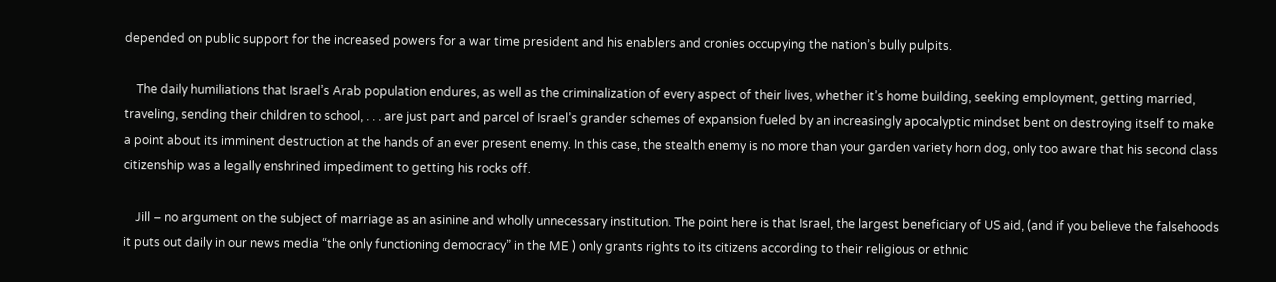depended on public support for the increased powers for a war time president and his enablers and cronies occupying the nation’s bully pulpits.

    The daily humiliations that Israel’s Arab population endures, as well as the criminalization of every aspect of their lives, whether it’s home building, seeking employment, getting married, traveling, sending their children to school, . . . are just part and parcel of Israel’s grander schemes of expansion fueled by an increasingly apocalyptic mindset bent on destroying itself to make a point about its imminent destruction at the hands of an ever present enemy. In this case, the stealth enemy is no more than your garden variety horn dog, only too aware that his second class citizenship was a legally enshrined impediment to getting his rocks off.

    Jill – no argument on the subject of marriage as an asinine and wholly unnecessary institution. The point here is that Israel, the largest beneficiary of US aid, (and if you believe the falsehoods it puts out daily in our news media “the only functioning democracy” in the ME ) only grants rights to its citizens according to their religious or ethnic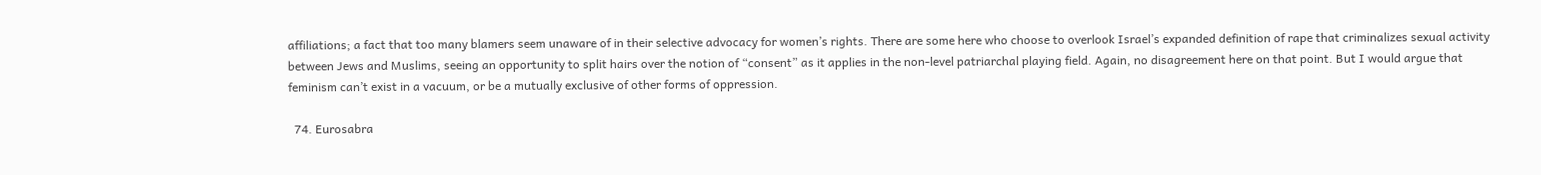affiliations; a fact that too many blamers seem unaware of in their selective advocacy for women’s rights. There are some here who choose to overlook Israel’s expanded definition of rape that criminalizes sexual activity between Jews and Muslims, seeing an opportunity to split hairs over the notion of “consent” as it applies in the non-level patriarchal playing field. Again, no disagreement here on that point. But I would argue that feminism can’t exist in a vacuum, or be a mutually exclusive of other forms of oppression.

  74. Eurosabra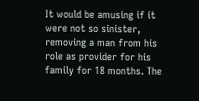It would be amusing if it were not so sinister, removing a man from his role as provider for his family for 18 months. The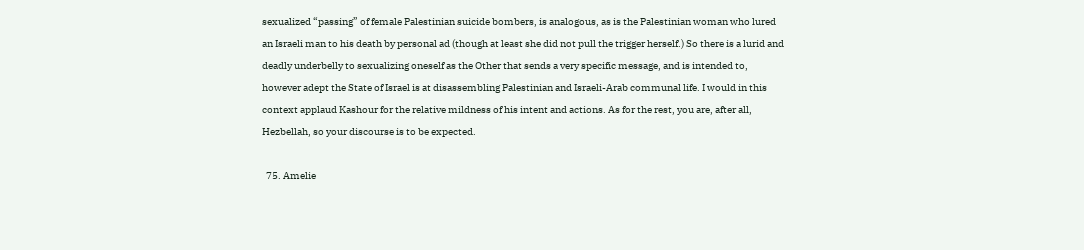sexualized “passing” of female Palestinian suicide bombers, is analogous, as is the Palestinian woman who lured an Israeli man to his death by personal ad (though at least she did not pull the trigger herself.) So there is a lurid and deadly underbelly to sexualizing oneself as the Other that sends a very specific message, and is intended to, however adept the State of Israel is at disassembling Palestinian and Israeli-Arab communal life. I would in this context applaud Kashour for the relative mildness of his intent and actions. As for the rest, you are, after all, Hezbellah, so your discourse is to be expected.

  75. Amelie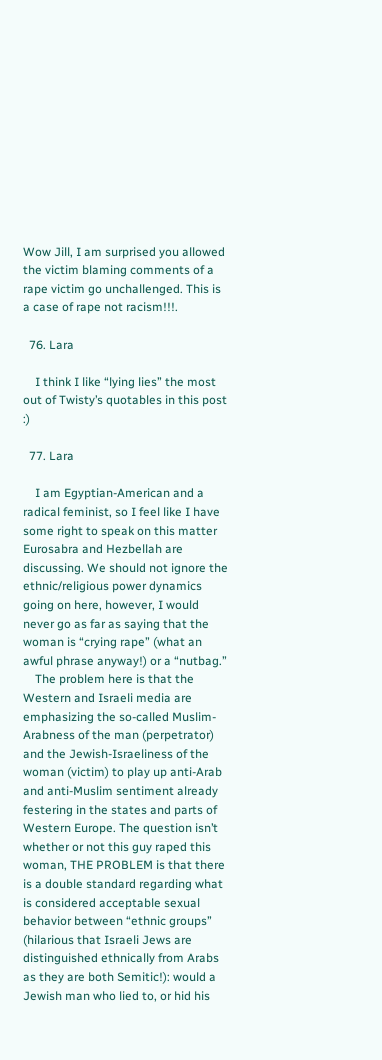Wow Jill, I am surprised you allowed the victim blaming comments of a rape victim go unchallenged. This is a case of rape not racism!!!.

  76. Lara

    I think I like “lying lies” the most out of Twisty’s quotables in this post :)

  77. Lara

    I am Egyptian-American and a radical feminist, so I feel like I have some right to speak on this matter Eurosabra and Hezbellah are discussing. We should not ignore the ethnic/religious power dynamics going on here, however, I would never go as far as saying that the woman is “crying rape” (what an awful phrase anyway!) or a “nutbag.”
    The problem here is that the Western and Israeli media are emphasizing the so-called Muslim-Arabness of the man (perpetrator) and the Jewish-Israeliness of the woman (victim) to play up anti-Arab and anti-Muslim sentiment already festering in the states and parts of Western Europe. The question isn’t whether or not this guy raped this woman, THE PROBLEM is that there is a double standard regarding what is considered acceptable sexual behavior between “ethnic groups” (hilarious that Israeli Jews are distinguished ethnically from Arabs as they are both Semitic!): would a Jewish man who lied to, or hid his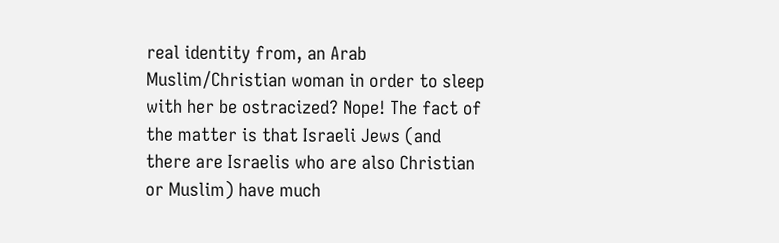real identity from, an Arab Muslim/Christian woman in order to sleep with her be ostracized? Nope! The fact of the matter is that Israeli Jews (and there are Israelis who are also Christian or Muslim) have much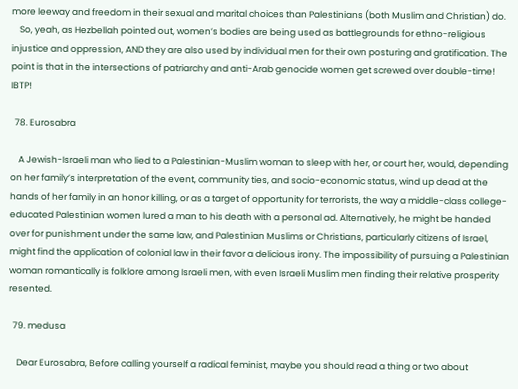more leeway and freedom in their sexual and marital choices than Palestinians (both Muslim and Christian) do.
    So, yeah, as Hezbellah pointed out, women’s bodies are being used as battlegrounds for ethno-religious injustice and oppression, AND they are also used by individual men for their own posturing and gratification. The point is that in the intersections of patriarchy and anti-Arab genocide women get screwed over double-time! IBTP!

  78. Eurosabra

    A Jewish-Israeli man who lied to a Palestinian-Muslim woman to sleep with her, or court her, would, depending on her family’s interpretation of the event, community ties, and socio-economic status, wind up dead at the hands of her family in an honor killing, or as a target of opportunity for terrorists, the way a middle-class college-educated Palestinian women lured a man to his death with a personal ad. Alternatively, he might be handed over for punishment under the same law, and Palestinian Muslims or Christians, particularly citizens of Israel, might find the application of colonial law in their favor a delicious irony. The impossibility of pursuing a Palestinian woman romantically is folklore among Israeli men, with even Israeli Muslim men finding their relative prosperity resented.

  79. medusa

    Dear Eurosabra, Before calling yourself a radical feminist, maybe you should read a thing or two about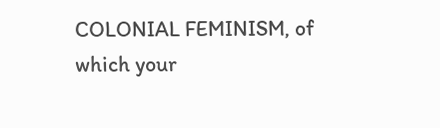COLONIAL FEMINISM, of which your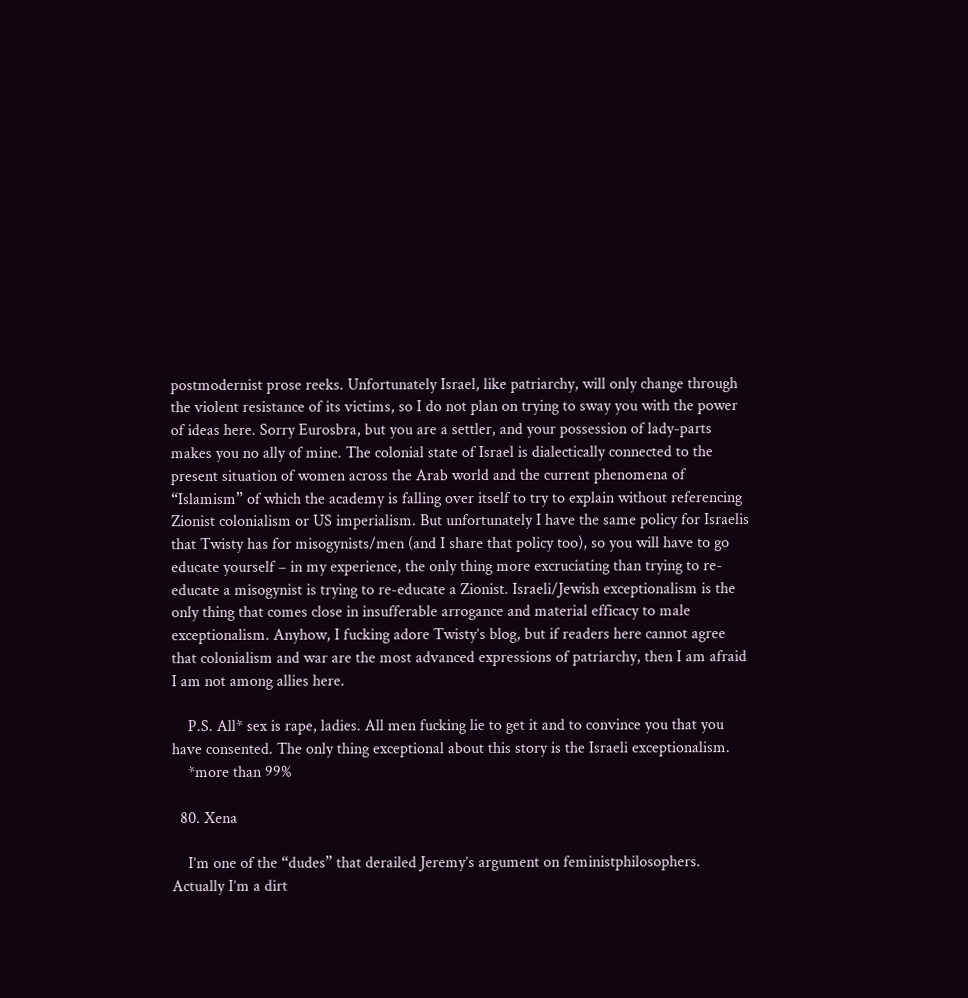postmodernist prose reeks. Unfortunately Israel, like patriarchy, will only change through the violent resistance of its victims, so I do not plan on trying to sway you with the power of ideas here. Sorry Eurosbra, but you are a settler, and your possession of lady-parts makes you no ally of mine. The colonial state of Israel is dialectically connected to the present situation of women across the Arab world and the current phenomena of “Islamism” of which the academy is falling over itself to try to explain without referencing Zionist colonialism or US imperialism. But unfortunately I have the same policy for Israelis that Twisty has for misogynists/men (and I share that policy too), so you will have to go educate yourself – in my experience, the only thing more excruciating than trying to re-educate a misogynist is trying to re-educate a Zionist. Israeli/Jewish exceptionalism is the only thing that comes close in insufferable arrogance and material efficacy to male exceptionalism. Anyhow, I fucking adore Twisty’s blog, but if readers here cannot agree that colonialism and war are the most advanced expressions of patriarchy, then I am afraid I am not among allies here.

    P.S. All* sex is rape, ladies. All men fucking lie to get it and to convince you that you have consented. The only thing exceptional about this story is the Israeli exceptionalism.
    *more than 99%

  80. Xena

    I’m one of the “dudes” that derailed Jeremy’s argument on feministphilosophers. Actually I’m a dirt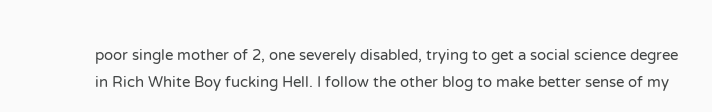poor single mother of 2, one severely disabled, trying to get a social science degree in Rich White Boy fucking Hell. I follow the other blog to make better sense of my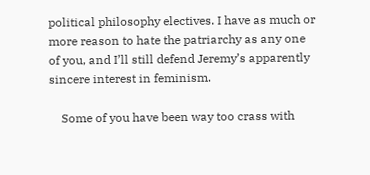political philosophy electives. I have as much or more reason to hate the patriarchy as any one of you, and I’ll still defend Jeremy’s apparently sincere interest in feminism.

    Some of you have been way too crass with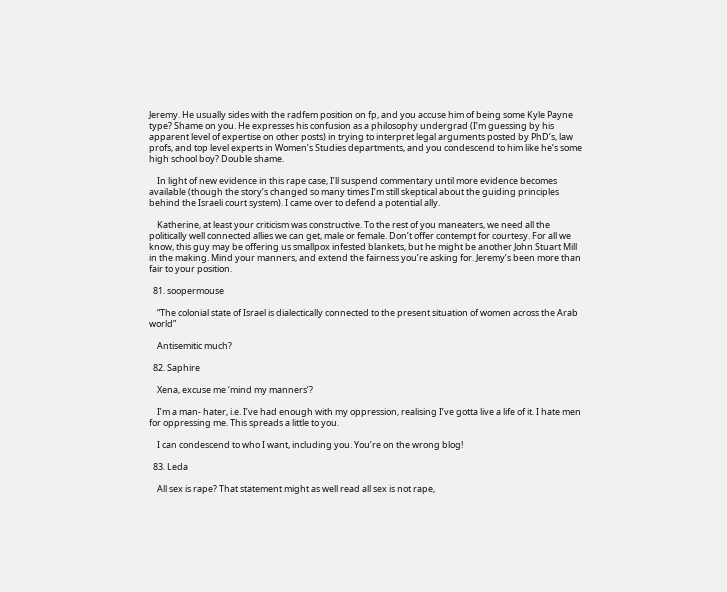Jeremy. He usually sides with the radfem position on fp, and you accuse him of being some Kyle Payne type? Shame on you. He expresses his confusion as a philosophy undergrad (I’m guessing by his apparent level of expertise on other posts) in trying to interpret legal arguments posted by PhD’s, law profs, and top level experts in Women’s Studies departments, and you condescend to him like he’s some high school boy? Double shame.

    In light of new evidence in this rape case, I’ll suspend commentary until more evidence becomes available (though the story’s changed so many times I’m still skeptical about the guiding principles behind the Israeli court system). I came over to defend a potential ally.

    Katherine, at least your criticism was constructive. To the rest of you maneaters, we need all the politically well connected allies we can get, male or female. Don’t offer contempt for courtesy. For all we know, this guy may be offering us smallpox infested blankets, but he might be another John Stuart Mill in the making. Mind your manners, and extend the fairness you’re asking for. Jeremy’s been more than fair to your position.

  81. soopermouse

    “The colonial state of Israel is dialectically connected to the present situation of women across the Arab world”

    Antisemitic much?

  82. Saphire

    Xena, excuse me ‘mind my manners’?

    I’m a man- hater, i.e. I’ve had enough with my oppression, realising I’ve gotta live a life of it. I hate men for oppressing me. This spreads a little to you.

    I can condescend to who I want, including you. You’re on the wrong blog!

  83. Leda

    All sex is rape? That statement might as well read all sex is not rape,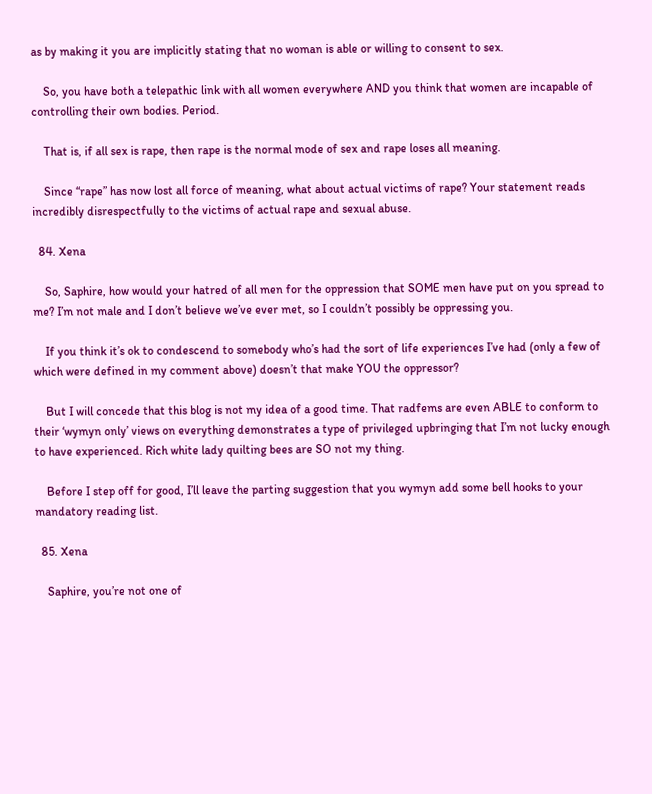as by making it you are implicitly stating that no woman is able or willing to consent to sex.

    So, you have both a telepathic link with all women everywhere AND you think that women are incapable of controlling their own bodies. Period.

    That is, if all sex is rape, then rape is the normal mode of sex and rape loses all meaning.

    Since “rape” has now lost all force of meaning, what about actual victims of rape? Your statement reads incredibly disrespectfully to the victims of actual rape and sexual abuse.

  84. Xena

    So, Saphire, how would your hatred of all men for the oppression that SOME men have put on you spread to me? I’m not male and I don’t believe we’ve ever met, so I couldn’t possibly be oppressing you.

    If you think it’s ok to condescend to somebody who’s had the sort of life experiences I’ve had (only a few of which were defined in my comment above) doesn’t that make YOU the oppressor?

    But I will concede that this blog is not my idea of a good time. That radfems are even ABLE to conform to their ‘wymyn only’ views on everything demonstrates a type of privileged upbringing that I’m not lucky enough to have experienced. Rich white lady quilting bees are SO not my thing.

    Before I step off for good, I’ll leave the parting suggestion that you wymyn add some bell hooks to your mandatory reading list.

  85. Xena

    Saphire, you’re not one of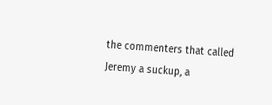the commenters that called Jeremy a suckup, a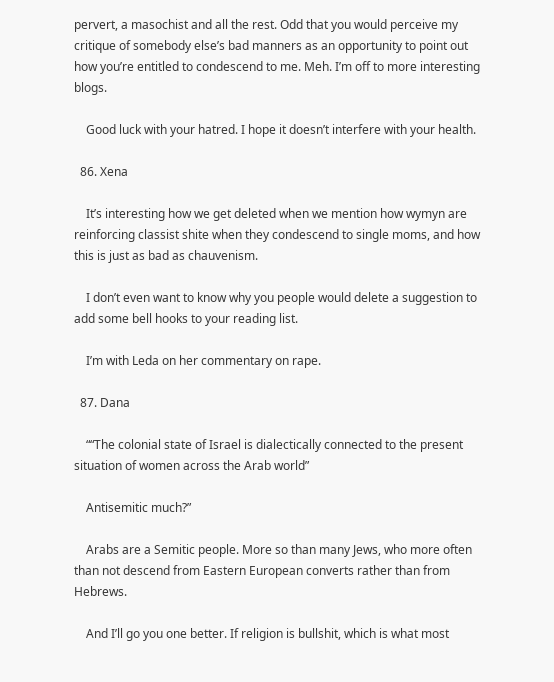pervert, a masochist and all the rest. Odd that you would perceive my critique of somebody else’s bad manners as an opportunity to point out how you’re entitled to condescend to me. Meh. I’m off to more interesting blogs.

    Good luck with your hatred. I hope it doesn’t interfere with your health.

  86. Xena

    It’s interesting how we get deleted when we mention how wymyn are reinforcing classist shite when they condescend to single moms, and how this is just as bad as chauvenism.

    I don’t even want to know why you people would delete a suggestion to add some bell hooks to your reading list.

    I’m with Leda on her commentary on rape.

  87. Dana

    ““The colonial state of Israel is dialectically connected to the present situation of women across the Arab world”

    Antisemitic much?”

    Arabs are a Semitic people. More so than many Jews, who more often than not descend from Eastern European converts rather than from Hebrews.

    And I’ll go you one better. If religion is bullshit, which is what most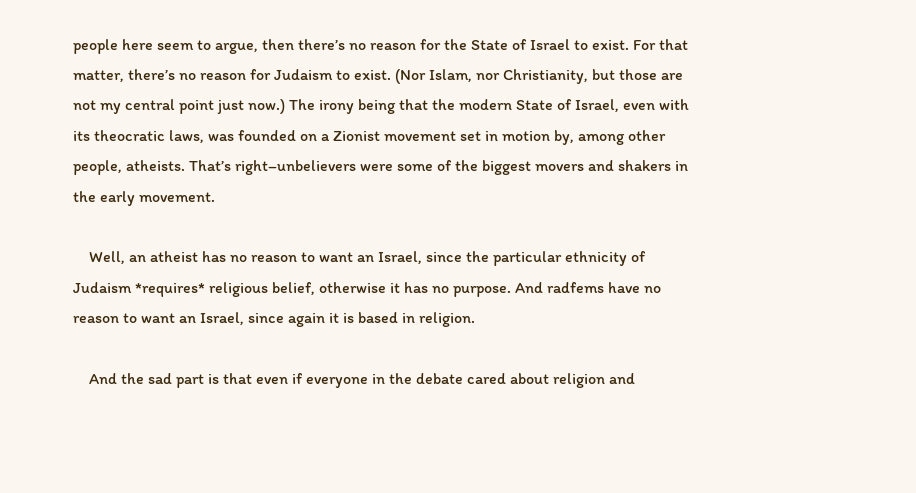people here seem to argue, then there’s no reason for the State of Israel to exist. For that matter, there’s no reason for Judaism to exist. (Nor Islam, nor Christianity, but those are not my central point just now.) The irony being that the modern State of Israel, even with its theocratic laws, was founded on a Zionist movement set in motion by, among other people, atheists. That’s right–unbelievers were some of the biggest movers and shakers in the early movement.

    Well, an atheist has no reason to want an Israel, since the particular ethnicity of Judaism *requires* religious belief, otherwise it has no purpose. And radfems have no reason to want an Israel, since again it is based in religion.

    And the sad part is that even if everyone in the debate cared about religion and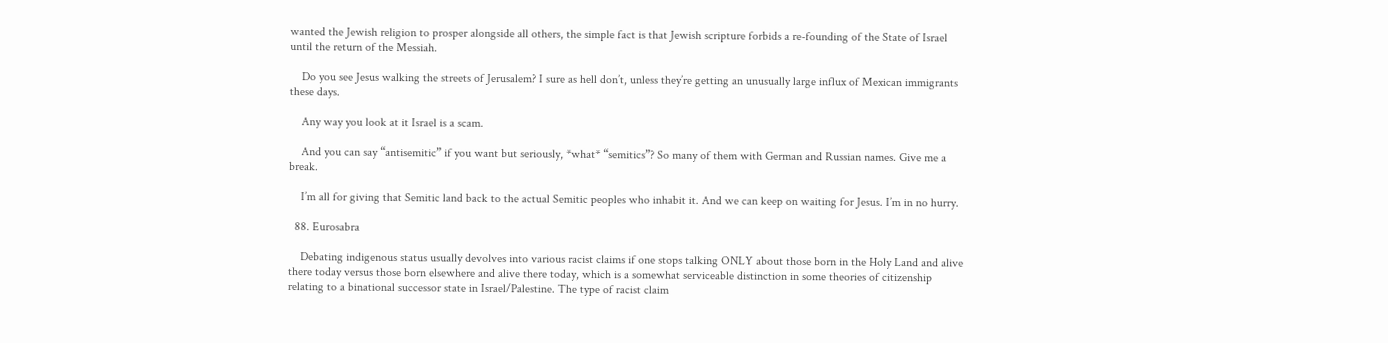wanted the Jewish religion to prosper alongside all others, the simple fact is that Jewish scripture forbids a re-founding of the State of Israel until the return of the Messiah.

    Do you see Jesus walking the streets of Jerusalem? I sure as hell don’t, unless they’re getting an unusually large influx of Mexican immigrants these days.

    Any way you look at it Israel is a scam.

    And you can say “antisemitic” if you want but seriously, *what* “semitics”? So many of them with German and Russian names. Give me a break.

    I’m all for giving that Semitic land back to the actual Semitic peoples who inhabit it. And we can keep on waiting for Jesus. I’m in no hurry.

  88. Eurosabra

    Debating indigenous status usually devolves into various racist claims if one stops talking ONLY about those born in the Holy Land and alive there today versus those born elsewhere and alive there today, which is a somewhat serviceable distinction in some theories of citizenship relating to a binational successor state in Israel/Palestine. The type of racist claim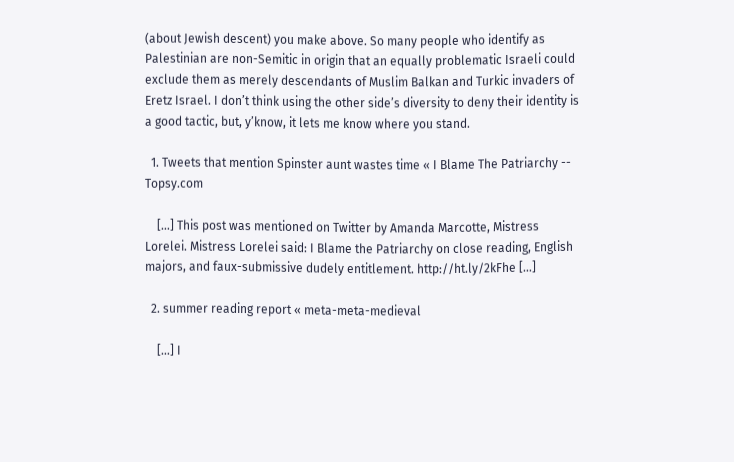(about Jewish descent) you make above. So many people who identify as Palestinian are non-Semitic in origin that an equally problematic Israeli could exclude them as merely descendants of Muslim Balkan and Turkic invaders of Eretz Israel. I don’t think using the other side’s diversity to deny their identity is a good tactic, but, y’know, it lets me know where you stand.

  1. Tweets that mention Spinster aunt wastes time « I Blame The Patriarchy -- Topsy.com

    […] This post was mentioned on Twitter by Amanda Marcotte, Mistress Lorelei. Mistress Lorelei said: I Blame the Patriarchy on close reading, English majors, and faux-submissive dudely entitlement. http://ht.ly/2kFhe […]

  2. summer reading report « meta-meta-medieval

    […] I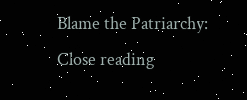Blame the Patriarchy: Close reading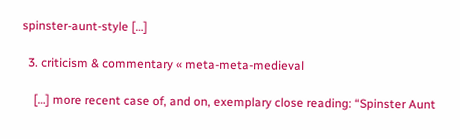spinster-aunt-style […]

  3. criticism & commentary « meta-meta-medieval

    […] more recent case of, and on, exemplary close reading: “Spinster Aunt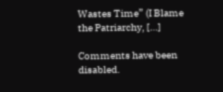Wastes Time” (I Blame the Patriarchy, […]

Comments have been disabled.